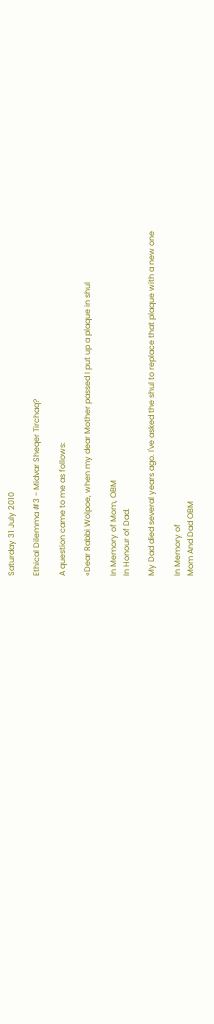Saturday 31 July 2010

Ethical Dilemma #3 - Midvar Sheqer Tirchaq?

A question came to me as follows:

«Dear Rabbi Wolpoe, when my dear Mother passed I put up a plaque in shul

In Memory of Mom, OBM
In Honour of Dad.

My Dad died several years ago. I've asked the shul to replace that plaque with a new one

In Memory of
Mom And Dad OBM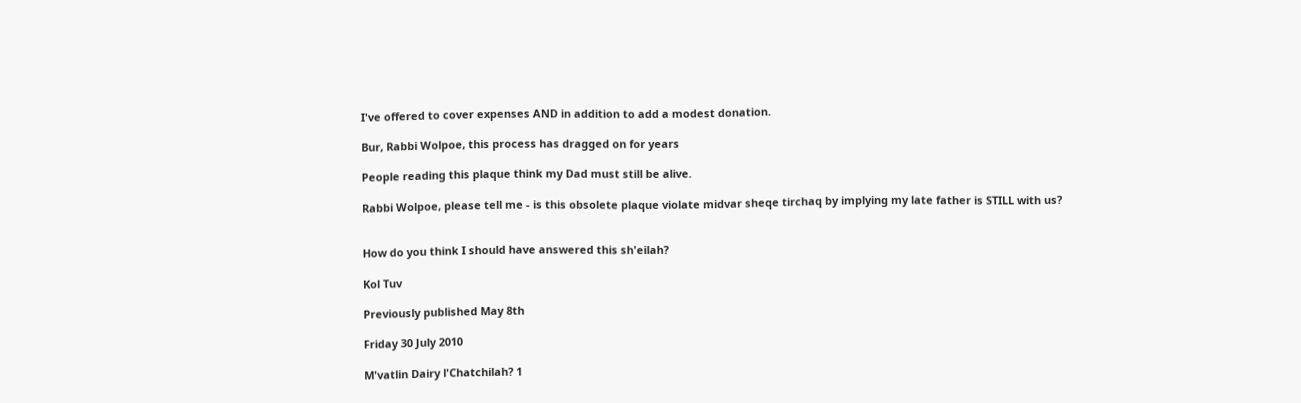I've offered to cover expenses AND in addition to add a modest donation.

Bur, Rabbi Wolpoe, this process has dragged on for years

People reading this plaque think my Dad must still be alive.

Rabbi Wolpoe, please tell me - is this obsolete plaque violate midvar sheqe tirchaq by implying my late father is STILL with us?


How do you think I should have answered this sh'eilah?

Kol Tuv

Previously published May 8th

Friday 30 July 2010

M'vatlin Dairy l'Chatchilah? 1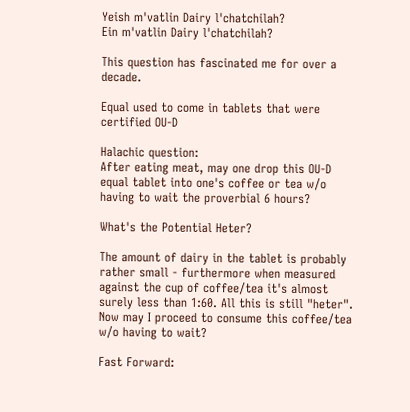Yeish m'vatlin Dairy l'chatchilah?
Ein m'vatlin Dairy l'chatchilah?

This question has fascinated me for over a decade.

Equal used to come in tablets that were certified OU-D

Halachic question:
After eating meat, may one drop this OU-D equal tablet into one's coffee or tea w/o having to wait the proverbial 6 hours?

What's the Potential Heter?

The amount of dairy in the tablet is probably rather small - furthermore when measured against the cup of coffee/tea it's almost surely less than 1:60. All this is still "heter". Now may I proceed to consume this coffee/tea w/o having to wait?

Fast Forward: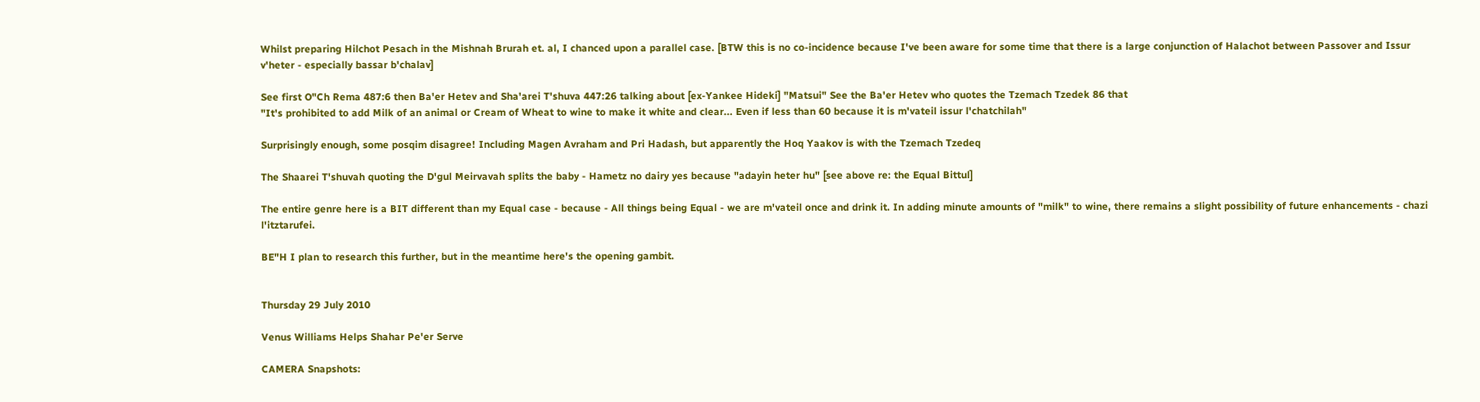Whilst preparing Hilchot Pesach in the Mishnah Brurah et. al, I chanced upon a parallel case. [BTW this is no co-incidence because I've been aware for some time that there is a large conjunction of Halachot between Passover and Issur v'heter - especially bassar b'chalav]

See first O"Ch Rema 487:6 then Ba'er Hetev and Sha'arei T'shuva 447:26 talking about [ex-Yankee Hideki] "Matsui" See the Ba'er Hetev who quotes the Tzemach Tzedek 86 that
"It's prohibited to add Milk of an animal or Cream of Wheat to wine to make it white and clear... Even if less than 60 because it is m'vateil issur l'chatchilah"

Surprisingly enough, some posqim disagree! Including Magen Avraham and Pri Hadash, but apparently the Hoq Yaakov is with the Tzemach Tzedeq

The Shaarei T'shuvah quoting the D'gul Meirvavah splits the baby - Hametz no dairy yes because "adayin heter hu" [see above re: the Equal Bittul]

The entire genre here is a BIT different than my Equal case - because - All things being Equal - we are m'vateil once and drink it. In adding minute amounts of "milk" to wine, there remains a slight possibility of future enhancements - chazi l'itztarufei.

BE"H I plan to research this further, but in the meantime here's the opening gambit.


Thursday 29 July 2010

Venus Williams Helps Shahar Pe'er Serve

CAMERA Snapshots: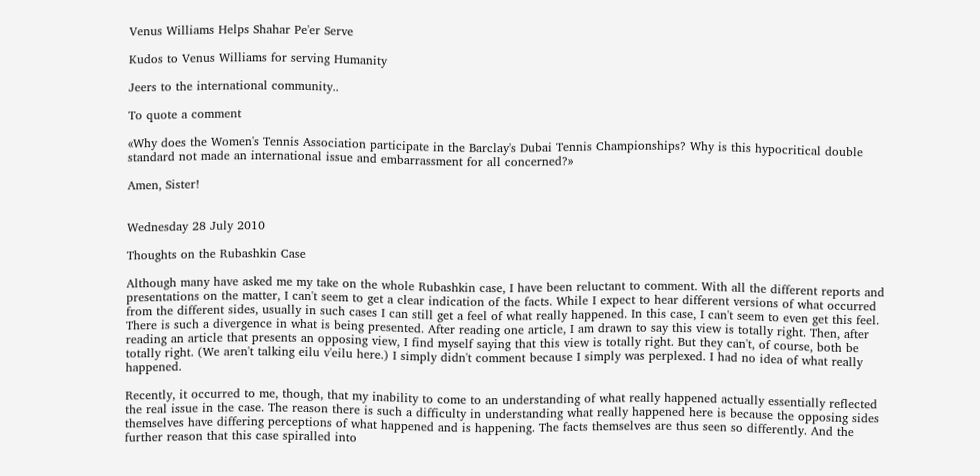Venus Williams Helps Shahar Pe'er Serve

Kudos to Venus Williams for serving Humanity

Jeers to the international community..

To quote a comment

«Why does the Women's Tennis Association participate in the Barclay's Dubai Tennis Championships? Why is this hypocritical double standard not made an international issue and embarrassment for all concerned?»

Amen, Sister!


Wednesday 28 July 2010

Thoughts on the Rubashkin Case

Although many have asked me my take on the whole Rubashkin case, I have been reluctant to comment. With all the different reports and presentations on the matter, I can't seem to get a clear indication of the facts. While I expect to hear different versions of what occurred from the different sides, usually in such cases I can still get a feel of what really happened. In this case, I can't seem to even get this feel. There is such a divergence in what is being presented. After reading one article, I am drawn to say this view is totally right. Then, after reading an article that presents an opposing view, I find myself saying that this view is totally right. But they can't, of course, both be totally right. (We aren't talking eilu v'eilu here.) I simply didn't comment because I simply was perplexed. I had no idea of what really happened.

Recently, it occurred to me, though, that my inability to come to an understanding of what really happened actually essentially reflected the real issue in the case. The reason there is such a difficulty in understanding what really happened here is because the opposing sides themselves have differing perceptions of what happened and is happening. The facts themselves are thus seen so differently. And the further reason that this case spiralled into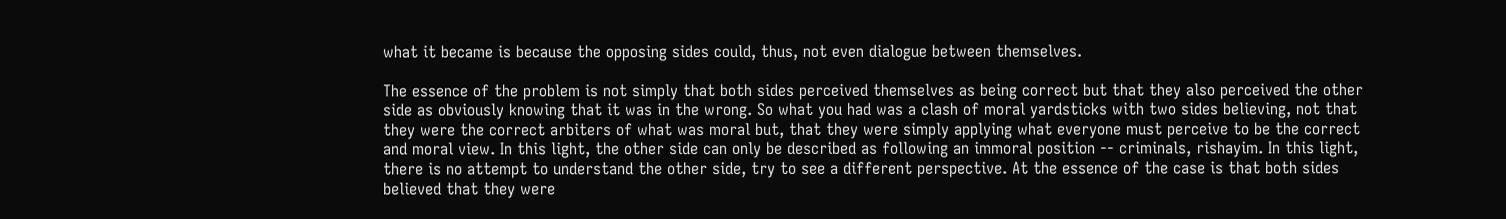what it became is because the opposing sides could, thus, not even dialogue between themselves.

The essence of the problem is not simply that both sides perceived themselves as being correct but that they also perceived the other side as obviously knowing that it was in the wrong. So what you had was a clash of moral yardsticks with two sides believing, not that they were the correct arbiters of what was moral but, that they were simply applying what everyone must perceive to be the correct and moral view. In this light, the other side can only be described as following an immoral position -- criminals, rishayim. In this light, there is no attempt to understand the other side, try to see a different perspective. At the essence of the case is that both sides believed that they were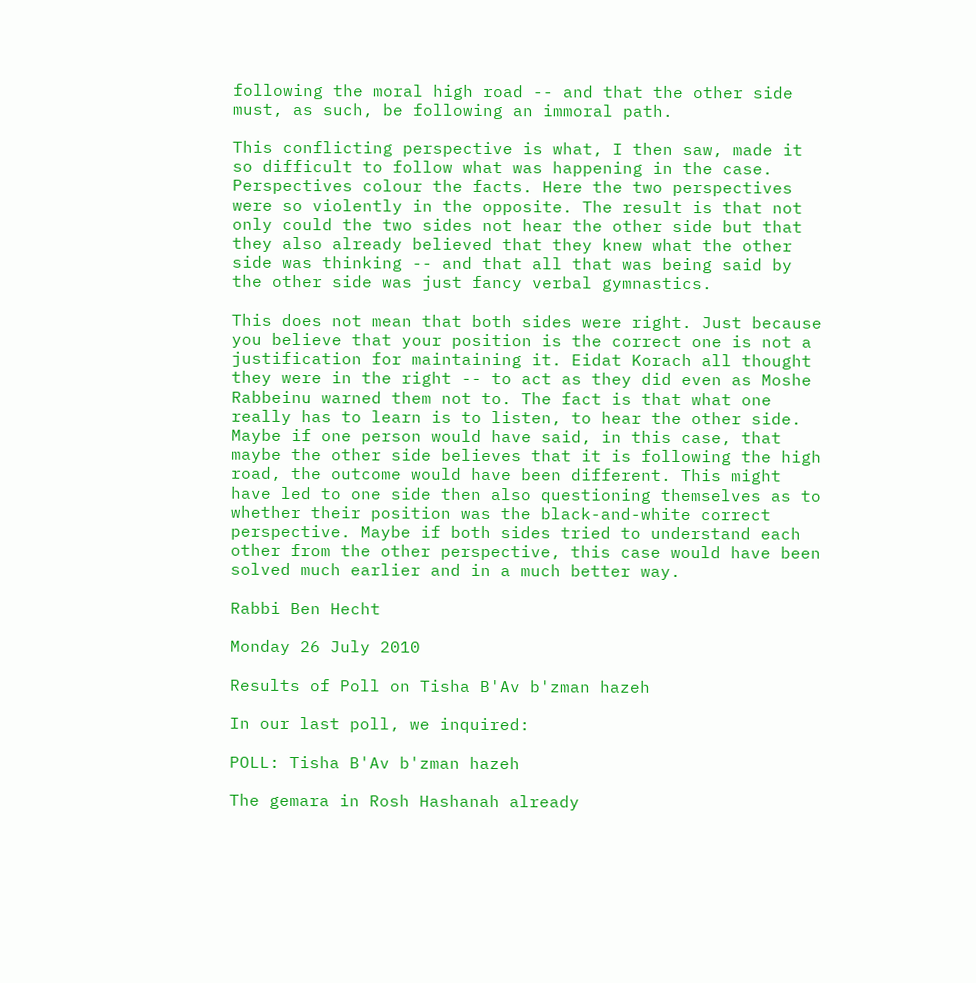following the moral high road -- and that the other side must, as such, be following an immoral path.

This conflicting perspective is what, I then saw, made it so difficult to follow what was happening in the case. Perspectives colour the facts. Here the two perspectives were so violently in the opposite. The result is that not only could the two sides not hear the other side but that they also already believed that they knew what the other side was thinking -- and that all that was being said by the other side was just fancy verbal gymnastics.

This does not mean that both sides were right. Just because you believe that your position is the correct one is not a justification for maintaining it. Eidat Korach all thought they were in the right -- to act as they did even as Moshe Rabbeinu warned them not to. The fact is that what one really has to learn is to listen, to hear the other side. Maybe if one person would have said, in this case, that maybe the other side believes that it is following the high road, the outcome would have been different. This might have led to one side then also questioning themselves as to whether their position was the black-and-white correct perspective. Maybe if both sides tried to understand each other from the other perspective, this case would have been solved much earlier and in a much better way.

Rabbi Ben Hecht

Monday 26 July 2010

Results of Poll on Tisha B'Av b'zman hazeh

In our last poll, we inquired:

POLL: Tisha B'Av b'zman hazeh

The gemara in Rosh Hashanah already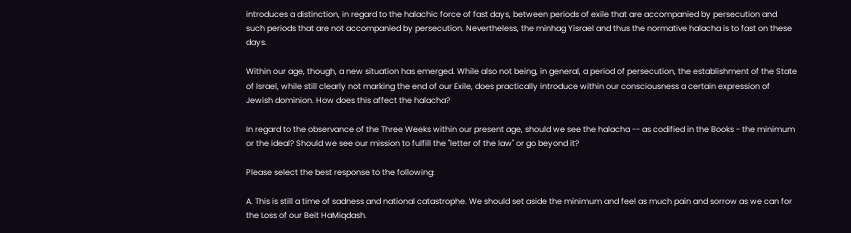introduces a distinction, in regard to the halachic force of fast days, between periods of exile that are accompanied by persecution and such periods that are not accompanied by persecution. Nevertheless, the minhag Yisrael and thus the normative halacha is to fast on these days.

Within our age, though, a new situation has emerged. While also not being, in general, a period of persecution, the establishment of the State of Israel, while still clearly not marking the end of our Exile, does practically introduce within our consciousness a certain expression of Jewish dominion. How does this affect the halacha?

In regard to the observance of the Three Weeks within our present age, should we see the halacha -- as codified in the Books - the minimum or the ideal? Should we see our mission to fulfill the "letter of the law" or go beyond it?

Please select the best response to the following:

A. This is still a time of sadness and national catastrophe. We should set aside the minimum and feel as much pain and sorrow as we can for the Loss of our Beit HaMiqdash.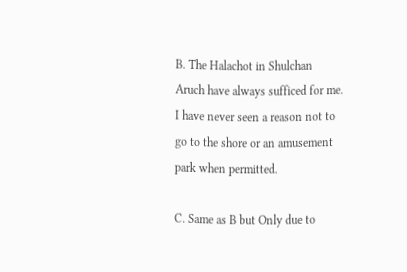B. The Halachot in Shulchan Aruch have always sufficed for me. I have never seen a reason not to go to the shore or an amusement park when permitted.

C. Same as B but Only due to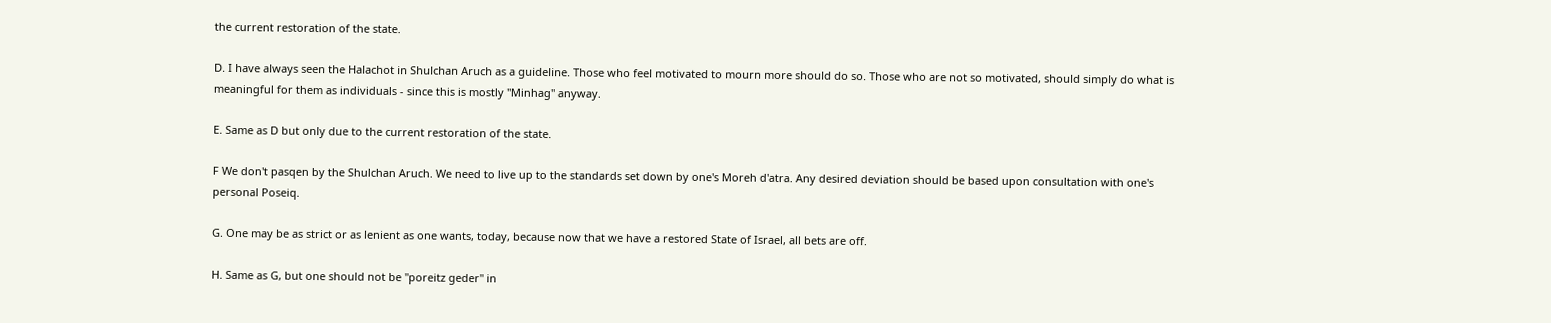the current restoration of the state.

D. I have always seen the Halachot in Shulchan Aruch as a guideline. Those who feel motivated to mourn more should do so. Those who are not so motivated, should simply do what is meaningful for them as individuals - since this is mostly "Minhag" anyway.

E. Same as D but only due to the current restoration of the state.

F We don't pasqen by the Shulchan Aruch. We need to live up to the standards set down by one's Moreh d'atra. Any desired deviation should be based upon consultation with one's personal Poseiq.

G. One may be as strict or as lenient as one wants, today, because now that we have a restored State of Israel, all bets are off.

H. Same as G, but one should not be "poreitz geder" in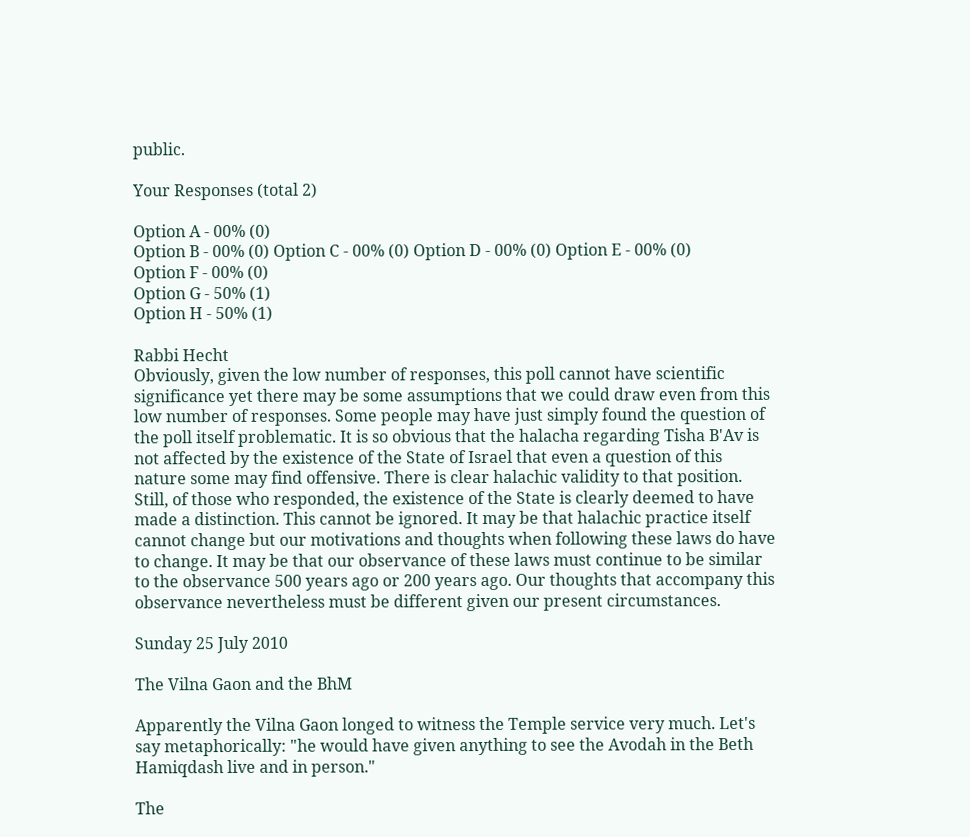public.

Your Responses (total 2)

Option A - 00% (0)
Option B - 00% (0) Option C - 00% (0) Option D - 00% (0) Option E - 00% (0)
Option F - 00% (0)
Option G - 50% (1)
Option H - 50% (1)

Rabbi Hecht
Obviously, given the low number of responses, this poll cannot have scientific significance yet there may be some assumptions that we could draw even from this low number of responses. Some people may have just simply found the question of the poll itself problematic. It is so obvious that the halacha regarding Tisha B'Av is not affected by the existence of the State of Israel that even a question of this nature some may find offensive. There is clear halachic validity to that position. Still, of those who responded, the existence of the State is clearly deemed to have made a distinction. This cannot be ignored. It may be that halachic practice itself cannot change but our motivations and thoughts when following these laws do have to change. It may be that our observance of these laws must continue to be similar to the observance 500 years ago or 200 years ago. Our thoughts that accompany this observance nevertheless must be different given our present circumstances.

Sunday 25 July 2010

The Vilna Gaon and the BhM

Apparently the Vilna Gaon longed to witness the Temple service very much. Let's say metaphorically: "he would have given anything to see the Avodah in the Beth Hamiqdash live and in person."

The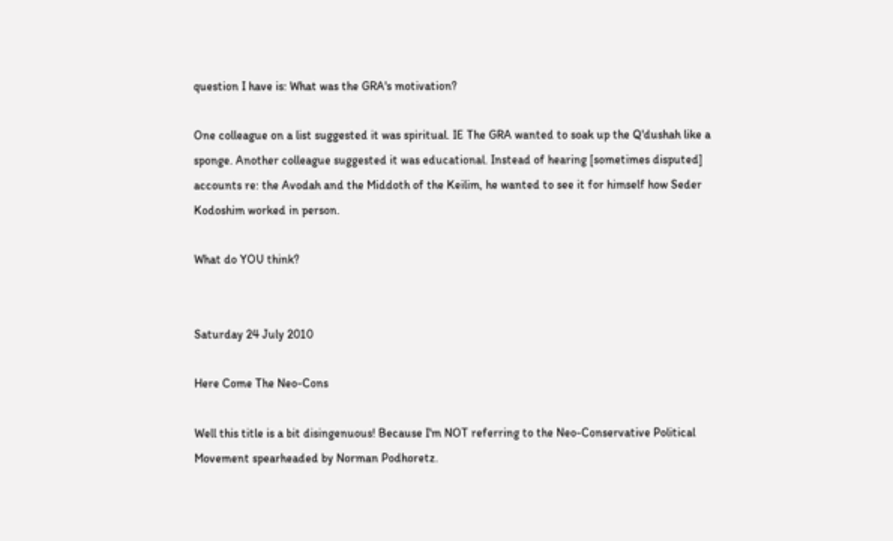question I have is: What was the GRA's motivation?

One colleague on a list suggested it was spiritual. IE The GRA wanted to soak up the Q'dushah like a sponge. Another colleague suggested it was educational. Instead of hearing [sometimes disputed] accounts re: the Avodah and the Middoth of the Keilim, he wanted to see it for himself how Seder Kodoshim worked in person.

What do YOU think?


Saturday 24 July 2010

Here Come The Neo-Cons

Well this title is a bit disingenuous! Because I'm NOT referring to the Neo-Conservative Political Movement spearheaded by Norman Podhoretz.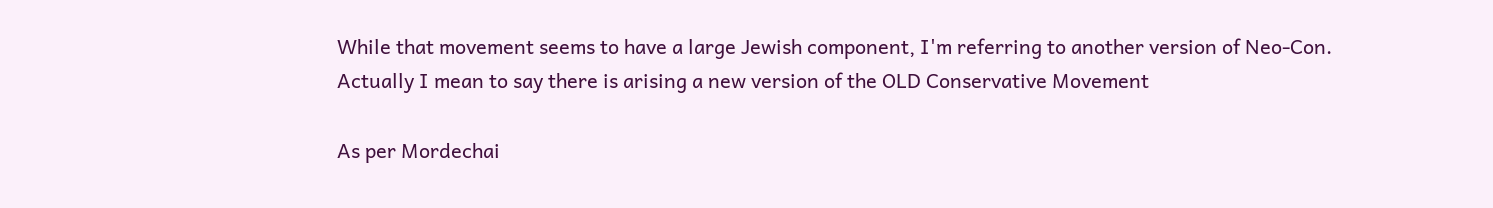While that movement seems to have a large Jewish component, I'm referring to another version of Neo-Con. Actually I mean to say there is arising a new version of the OLD Conservative Movement

As per Mordechai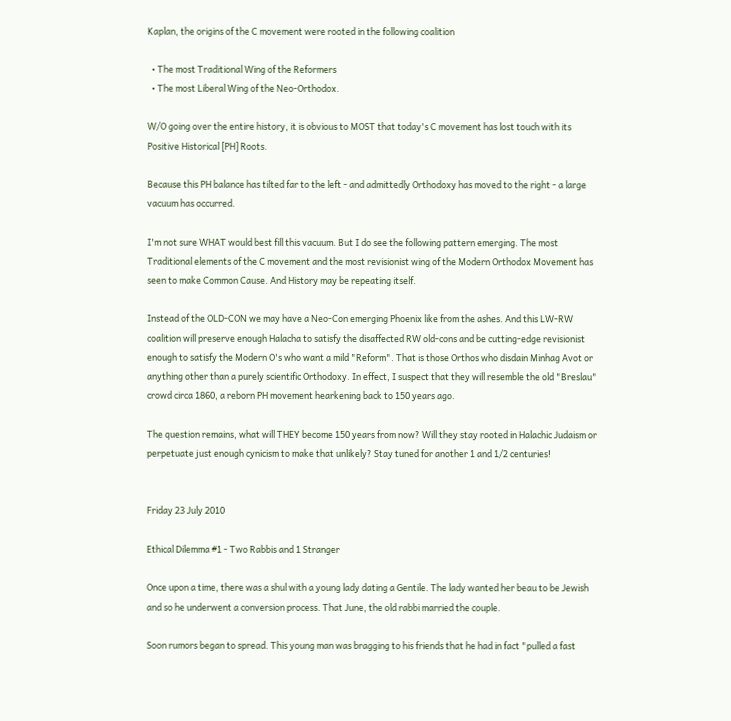Kaplan, the origins of the C movement were rooted in the following coalition

  • The most Traditional Wing of the Reformers
  • The most Liberal Wing of the Neo-Orthodox.

W/O going over the entire history, it is obvious to MOST that today's C movement has lost touch with its Positive Historical [PH] Roots.

Because this PH balance has tilted far to the left - and admittedly Orthodoxy has moved to the right - a large vacuum has occurred.

I'm not sure WHAT would best fill this vacuum. But I do see the following pattern emerging. The most Traditional elements of the C movement and the most revisionist wing of the Modern Orthodox Movement has seen to make Common Cause. And History may be repeating itself.

Instead of the OLD-CON we may have a Neo-Con emerging Phoenix like from the ashes. And this LW-RW coalition will preserve enough Halacha to satisfy the disaffected RW old-cons and be cutting-edge revisionist enough to satisfy the Modern O's who want a mild "Reform". That is those Orthos who disdain Minhag Avot or anything other than a purely scientific Orthodoxy. In effect, I suspect that they will resemble the old "Breslau" crowd circa 1860, a reborn PH movement hearkening back to 150 years ago.

The question remains, what will THEY become 150 years from now? Will they stay rooted in Halachic Judaism or perpetuate just enough cynicism to make that unlikely? Stay tuned for another 1 and 1/2 centuries!


Friday 23 July 2010

Ethical Dilemma #1 - Two Rabbis and 1 Stranger

Once upon a time, there was a shul with a young lady dating a Gentile. The lady wanted her beau to be Jewish and so he underwent a conversion process. That June, the old rabbi married the couple.

Soon rumors began to spread. This young man was bragging to his friends that he had in fact "pulled a fast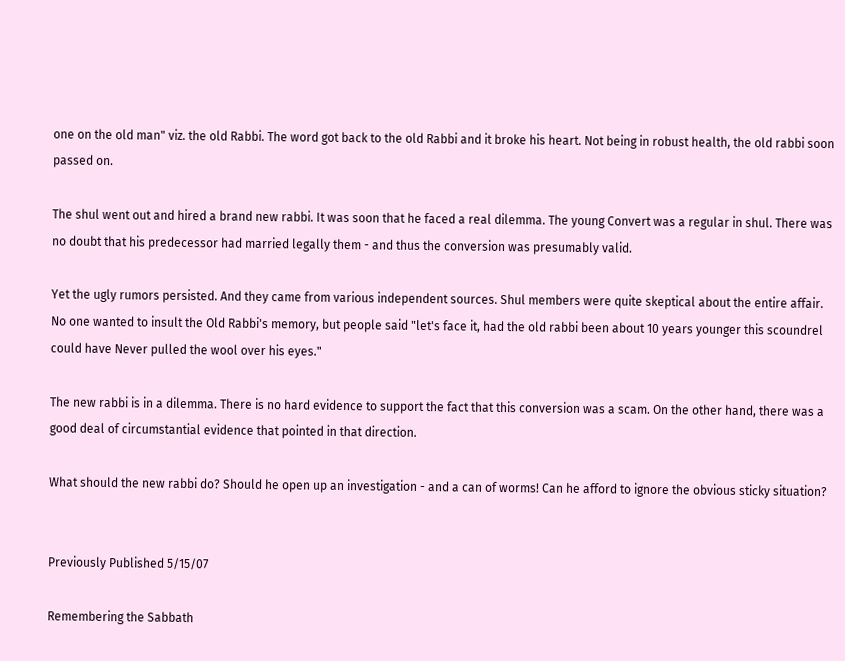one on the old man" viz. the old Rabbi. The word got back to the old Rabbi and it broke his heart. Not being in robust health, the old rabbi soon passed on.

The shul went out and hired a brand new rabbi. It was soon that he faced a real dilemma. The young Convert was a regular in shul. There was no doubt that his predecessor had married legally them - and thus the conversion was presumably valid.

Yet the ugly rumors persisted. And they came from various independent sources. Shul members were quite skeptical about the entire affair. No one wanted to insult the Old Rabbi's memory, but people said "let's face it, had the old rabbi been about 10 years younger this scoundrel could have Never pulled the wool over his eyes."

The new rabbi is in a dilemma. There is no hard evidence to support the fact that this conversion was a scam. On the other hand, there was a good deal of circumstantial evidence that pointed in that direction.

What should the new rabbi do? Should he open up an investigation - and a can of worms! Can he afford to ignore the obvious sticky situation?


Previously Published 5/15/07

Remembering the Sabbath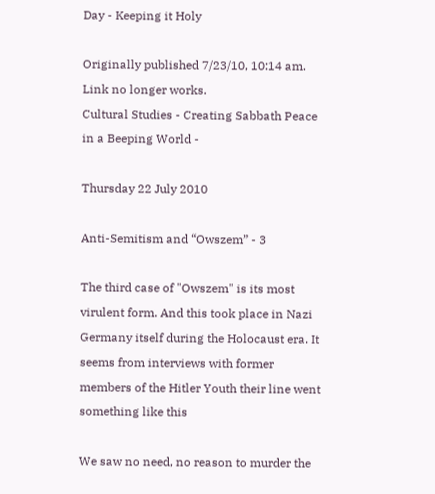Day - Keeping it Holy

Originally published 7/23/10, 10:14 am. Link no longer works.
Cultural Studies - Creating Sabbath Peace in a Beeping World -

Thursday 22 July 2010

Anti-Semitism and “Owszem” - 3

The third case of "Owszem" is its most virulent form. And this took place in Nazi Germany itself during the Holocaust era. It seems from interviews with former members of the Hitler Youth their line went something like this

We saw no need, no reason to murder the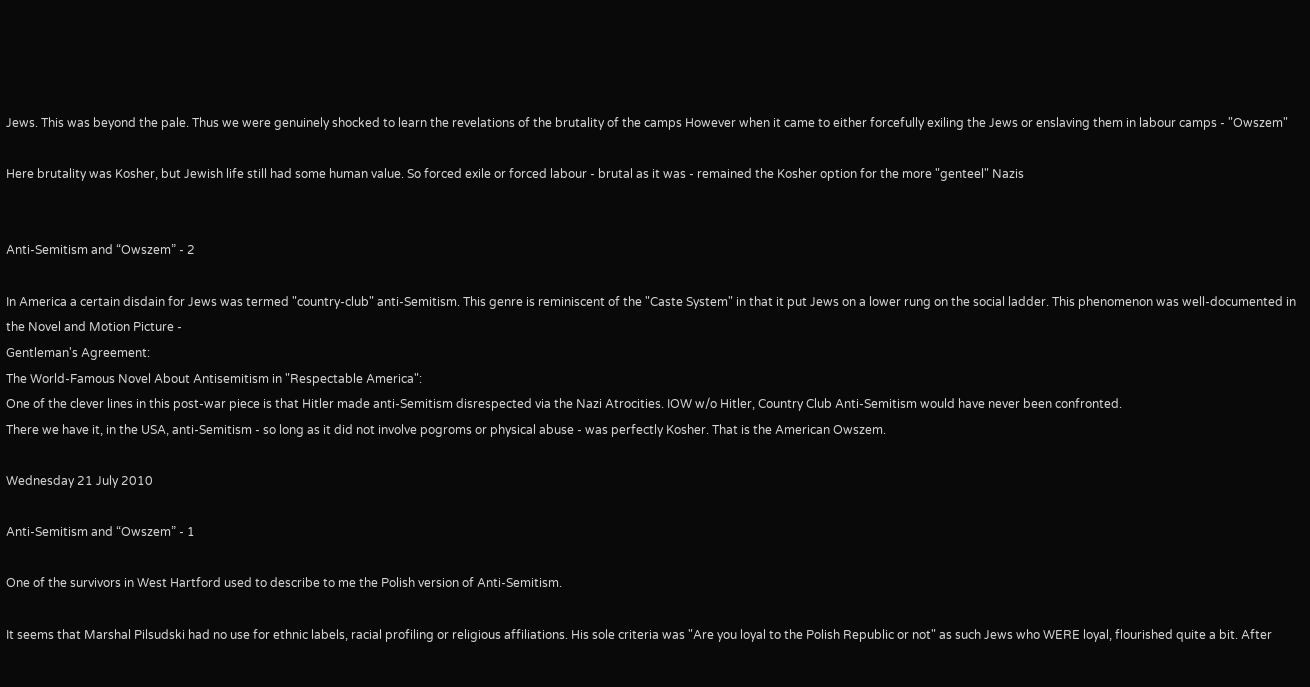Jews. This was beyond the pale. Thus we were genuinely shocked to learn the revelations of the brutality of the camps However when it came to either forcefully exiling the Jews or enslaving them in labour camps - "Owszem"

Here brutality was Kosher, but Jewish life still had some human value. So forced exile or forced labour - brutal as it was - remained the Kosher option for the more "genteel" Nazis


Anti-Semitism and “Owszem” - 2

In America a certain disdain for Jews was termed "country-club" anti-Semitism. This genre is reminiscent of the "Caste System" in that it put Jews on a lower rung on the social ladder. This phenomenon was well-documented in the Novel and Motion Picture -
Gentleman's Agreement:
The World-Famous Novel About Antisemitism in "Respectable America":
One of the clever lines in this post-war piece is that Hitler made anti-Semitism disrespected via the Nazi Atrocities. IOW w/o Hitler, Country Club Anti-Semitism would have never been confronted.
There we have it, in the USA, anti-Semitism - so long as it did not involve pogroms or physical abuse - was perfectly Kosher. That is the American Owszem.

Wednesday 21 July 2010

Anti-Semitism and “Owszem” - 1

One of the survivors in West Hartford used to describe to me the Polish version of Anti-Semitism.

It seems that Marshal Pilsudski had no use for ethnic labels, racial profiling or religious affiliations. His sole criteria was "Are you loyal to the Polish Republic or not" as such Jews who WERE loyal, flourished quite a bit. After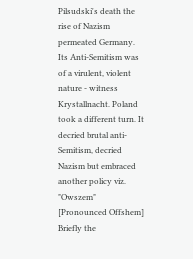Pilsudski's death the rise of Nazism permeated Germany. Its Anti-Semitism was of a virulent, violent nature - witness Krystallnacht. Poland took a different turn. It decried brutal anti-Semitism, decried Nazism but embraced another policy viz. "Owszem" [Pronounced Offshem] Briefly the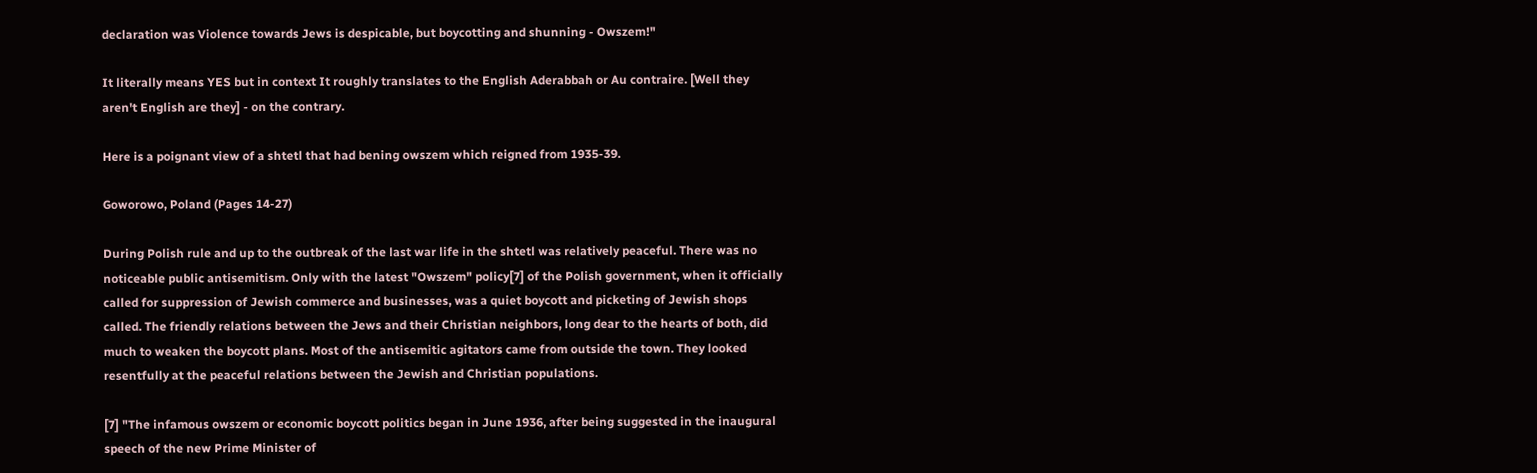declaration was Violence towards Jews is despicable, but boycotting and shunning - Owszem!"

It literally means YES but in context It roughly translates to the English Aderabbah or Au contraire. [Well they aren't English are they] - on the contrary.

Here is a poignant view of a shtetl that had bening owszem which reigned from 1935-39.

Goworowo, Poland (Pages 14-27)

During Polish rule and up to the outbreak of the last war life in the shtetl was relatively peaceful. There was no noticeable public antisemitism. Only with the latest "Owszem" policy[7] of the Polish government, when it officially called for suppression of Jewish commerce and businesses, was a quiet boycott and picketing of Jewish shops called. The friendly relations between the Jews and their Christian neighbors, long dear to the hearts of both, did much to weaken the boycott plans. Most of the antisemitic agitators came from outside the town. They looked resentfully at the peaceful relations between the Jewish and Christian populations.

[7] "The infamous owszem or economic boycott politics began in June 1936, after being suggested in the inaugural speech of the new Prime Minister of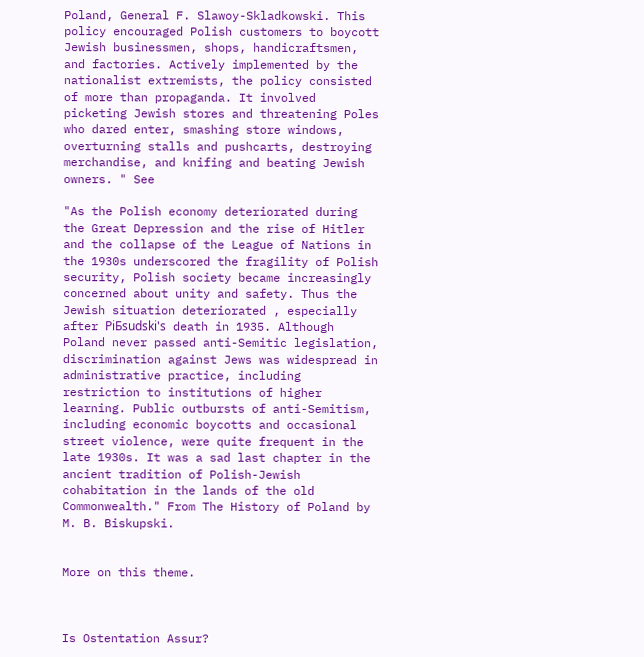Poland, General F. Slawoy-Skladkowski. This policy encouraged Polish customers to boycott Jewish businessmen, shops, handicraftsmen, and factories. Actively implemented by the nationalist extremists, the policy consisted of more than propaganda. It involved picketing Jewish stores and threatening Poles who dared enter, smashing store windows, overturning stalls and pushcarts, destroying merchandise, and knifing and beating Jewish owners. " See

"As the Polish economy deteriorated during the Great Depression and the rise of Hitler and the collapse of the League of Nations in the 1930s underscored the fragility of Polish security, Polish society became increasingly concerned about unity and safety. Thus the Jewish situation deteriorated , especially after PiƂsudski's death in 1935. Although Poland never passed anti-Semitic legislation, discrimination against Jews was widespread in administrative practice, including restriction to institutions of higher learning. Public outbursts of anti-Semitism, including economic boycotts and occasional street violence, were quite frequent in the late 1930s. It was a sad last chapter in the ancient tradition of Polish-Jewish cohabitation in the lands of the old Commonwealth." From The History of Poland by M. B. Biskupski.


More on this theme.



Is Ostentation Assur?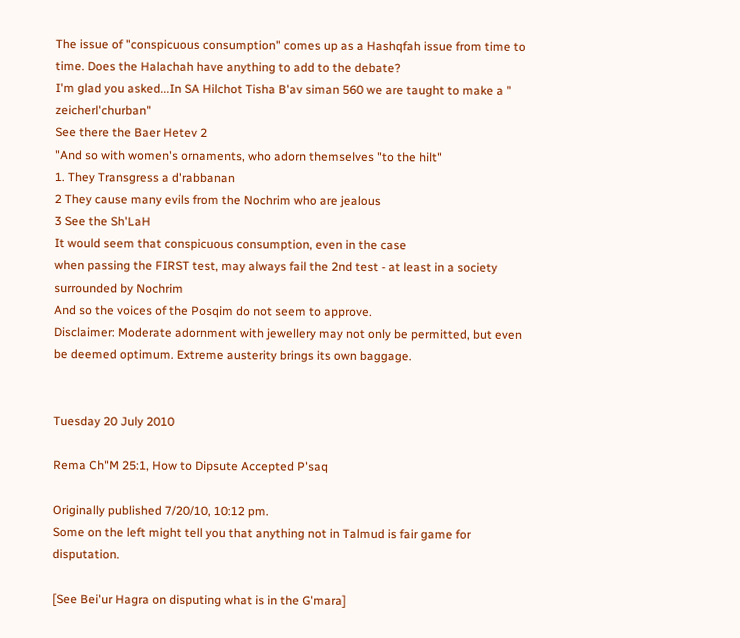The issue of "conspicuous consumption" comes up as a Hashqfah issue from time to time. Does the Halachah have anything to add to the debate?
I'm glad you asked...In SA Hilchot Tisha B'av siman 560 we are taught to make a " zeicherl'churban"
See there the Baer Hetev 2
"And so with women's ornaments, who adorn themselves "to the hilt"
1. They Transgress a d'rabbanan
2 They cause many evils from the Nochrim who are jealous
3 See the Sh'LaH
It would seem that conspicuous consumption, even in the case
when passing the FIRST test, may always fail the 2nd test - at least in a society surrounded by Nochrim
And so the voices of the Posqim do not seem to approve.
Disclaimer: Moderate adornment with jewellery may not only be permitted, but even be deemed optimum. Extreme austerity brings its own baggage.


Tuesday 20 July 2010

Rema Ch"M 25:1, How to Dipsute Accepted P'saq

Originally published 7/20/10, 10:12 pm.
Some on the left might tell you that anything not in Talmud is fair game for disputation.

[See Bei'ur Hagra on disputing what is in the G'mara]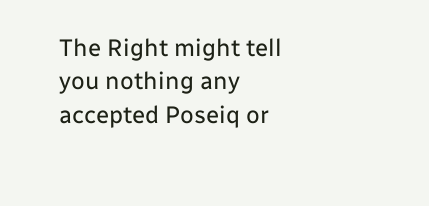The Right might tell you nothing any accepted Poseiq or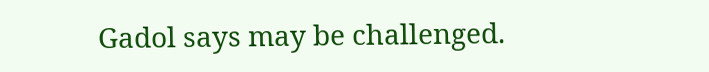Gadol says may be challenged.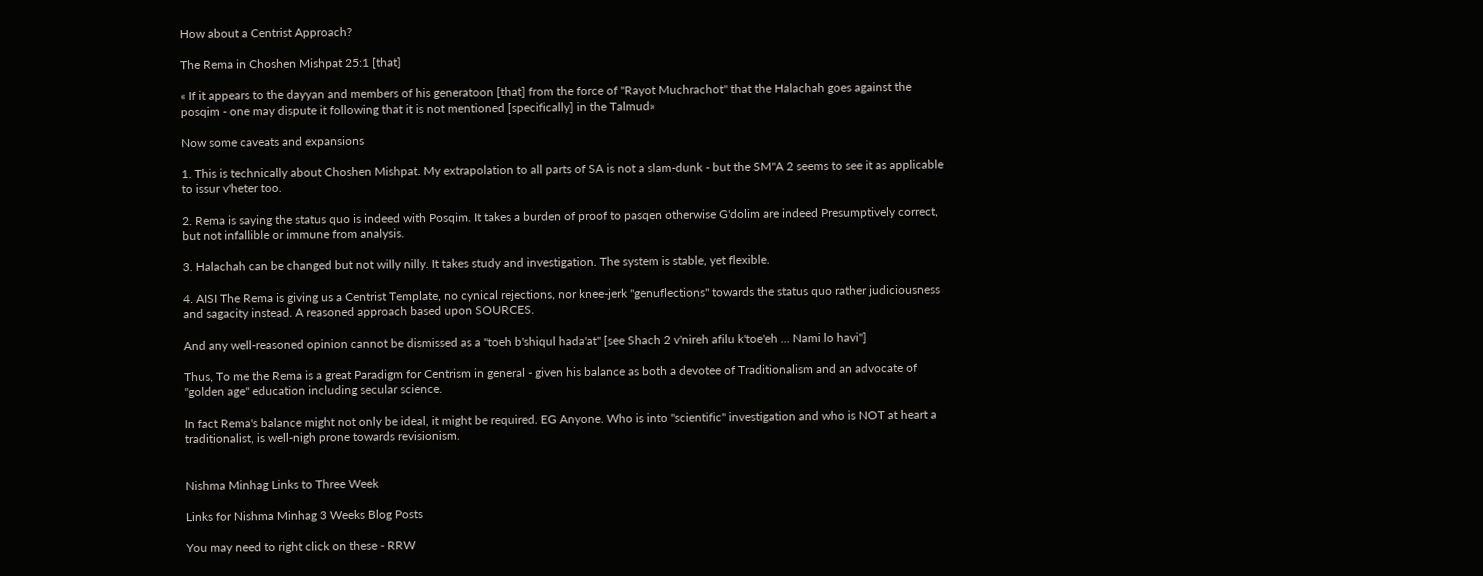How about a Centrist Approach?

The Rema in Choshen Mishpat 25:1 [that]

« If it appears to the dayyan and members of his generatoon [that] from the force of "Rayot Muchrachot" that the Halachah goes against the posqim - one may dispute it following that it is not mentioned [specifically] in the Talmud»

Now some caveats and expansions

1. This is technically about Choshen Mishpat. My extrapolation to all parts of SA is not a slam-dunk - but the SM"A 2 seems to see it as applicable to issur v'heter too.

2. Rema is saying the status quo is indeed with Posqim. It takes a burden of proof to pasqen otherwise G'dolim are indeed Presumptively correct, but not infallible or immune from analysis.

3. Halachah can be changed but not willy nilly. It takes study and investigation. The system is stable, yet flexible.

4. AISI The Rema is giving us a Centrist Template, no cynical rejections, nor knee-jerk "genuflections" towards the status quo rather judiciousness and sagacity instead. A reasoned approach based upon SOURCES.

And any well-reasoned opinion cannot be dismissed as a "toeh b'shiqul hada'at" [see Shach 2 v'nireh afilu k'toe'eh ... Nami lo havi"]

Thus, To me the Rema is a great Paradigm for Centrism in general - given his balance as both a devotee of Traditionalism and an advocate of "golden age" education including secular science.

In fact Rema's balance might not only be ideal, it might be required. EG Anyone. Who is into "scientific" investigation and who is NOT at heart a traditionalist, is well-nigh prone towards revisionism.


Nishma Minhag Links to Three Week

Links for Nishma Minhag 3 Weeks Blog Posts

You may need to right click on these - RRW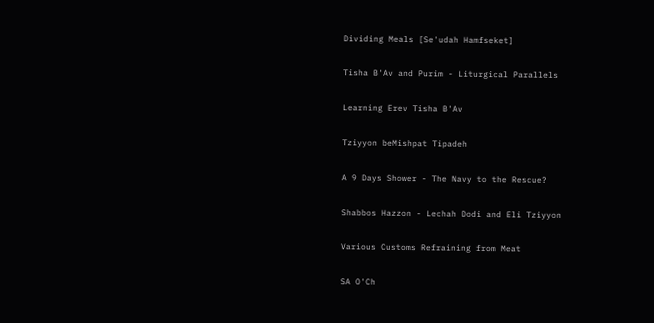Dividing Meals [Se'udah Hamfseket]

Tisha B'Av and Purim - Liturgical Parallels

Learning Erev Tisha B'Av

Tziyyon beMishpat Tipadeh

A 9 Days Shower - The Navy to the Rescue?

Shabbos Hazzon - Lechah Dodi and Eli Tziyyon

Various Customs Refraining from Meat

SA O'Ch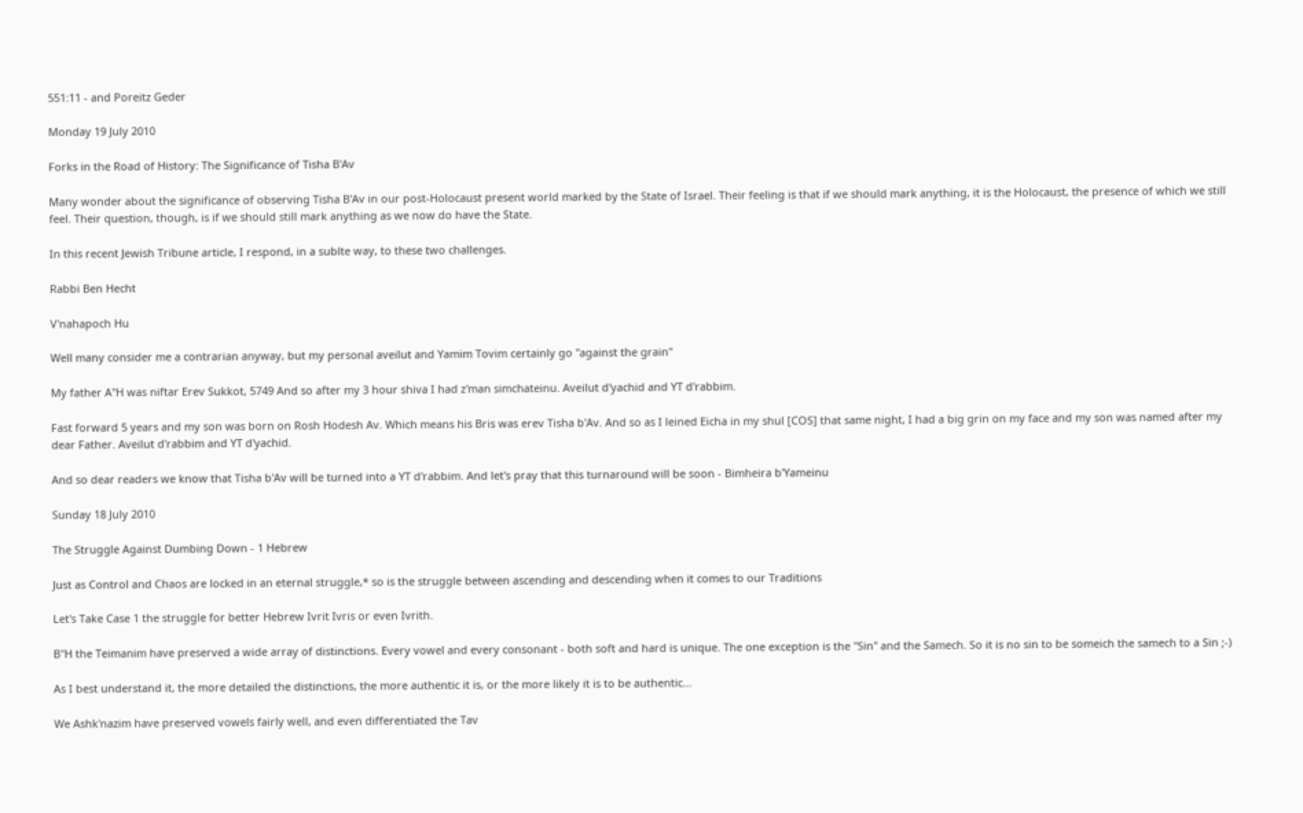551:11 - and Poreitz Geder

Monday 19 July 2010

Forks in the Road of History: The Significance of Tisha B'Av

Many wonder about the significance of observing Tisha B'Av in our post-Holocaust present world marked by the State of Israel. Their feeling is that if we should mark anything, it is the Holocaust, the presence of which we still feel. Their question, though, is if we should still mark anything as we now do have the State.

In this recent Jewish Tribune article, I respond, in a sublte way, to these two challenges.

Rabbi Ben Hecht

V'nahapoch Hu

Well many consider me a contrarian anyway, but my personal aveilut and Yamim Tovim certainly go "against the grain"

My father A"H was niftar Erev Sukkot, 5749 And so after my 3 hour shiva I had z'man simchateinu. Aveilut d'yachid and YT d'rabbim.

Fast forward 5 years and my son was born on Rosh Hodesh Av. Which means his Bris was erev Tisha b'Av. And so as I leined Eicha in my shul [COS] that same night, I had a big grin on my face and my son was named after my dear Father. Aveilut d'rabbim and YT d'yachid.

And so dear readers we know that Tisha b'Av will be turned into a YT d'rabbim. And let's pray that this turnaround will be soon - Bimheira b'Yameinu

Sunday 18 July 2010

The Struggle Against Dumbing Down - 1 Hebrew

Just as Control and Chaos are locked in an eternal struggle,* so is the struggle between ascending and descending when it comes to our Traditions

Let's Take Case 1 the struggle for better Hebrew Ivrit Ivris or even Ivrith.

B"H the Teimanim have preserved a wide array of distinctions. Every vowel and every consonant - both soft and hard is unique. The one exception is the "Sin" and the Samech. So it is no sin to be someich the samech to a Sin ;-)

As I best understand it, the more detailed the distinctions, the more authentic it is, or the more likely it is to be authentic...

We Ashk'nazim have preserved vowels fairly well, and even differentiated the Tav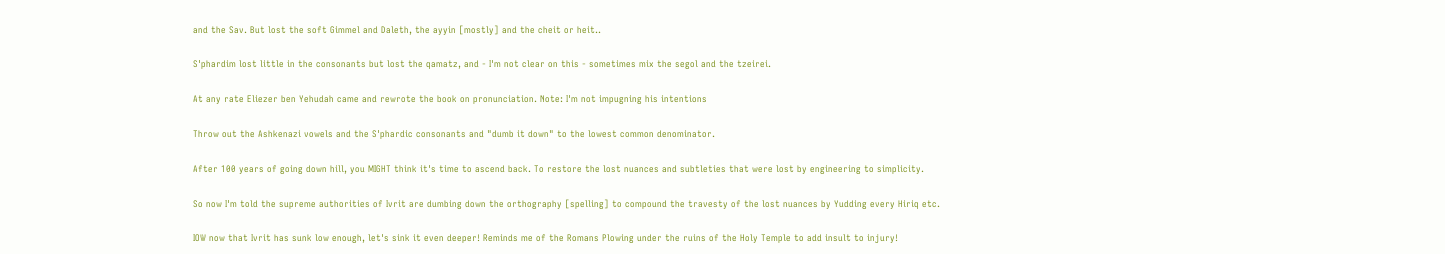and the Sav. But lost the soft Gimmel and Daleth, the ayyin [mostly] and the cheit or heit..

S'phardim lost little in the consonants but lost the qamatz, and - I'm not clear on this - sometimes mix the segol and the tzeirei.

At any rate Eliezer ben Yehudah came and rewrote the book on pronunciation. Note: I'm not impugning his intentions

Throw out the Ashkenazi vowels and the S'phardic consonants and "dumb it down" to the lowest common denominator.

After 100 years of going down hill, you MIGHT think it's time to ascend back. To restore the lost nuances and subtleties that were lost by engineering to simplicity.

So now I'm told the supreme authorities of Ivrit are dumbing down the orthography [spelling] to compound the travesty of the lost nuances by Yudding every Hiriq etc.

IOW now that Ivrit has sunk low enough, let's sink it even deeper! Reminds me of the Romans Plowing under the ruins of the Holy Temple to add insult to injury!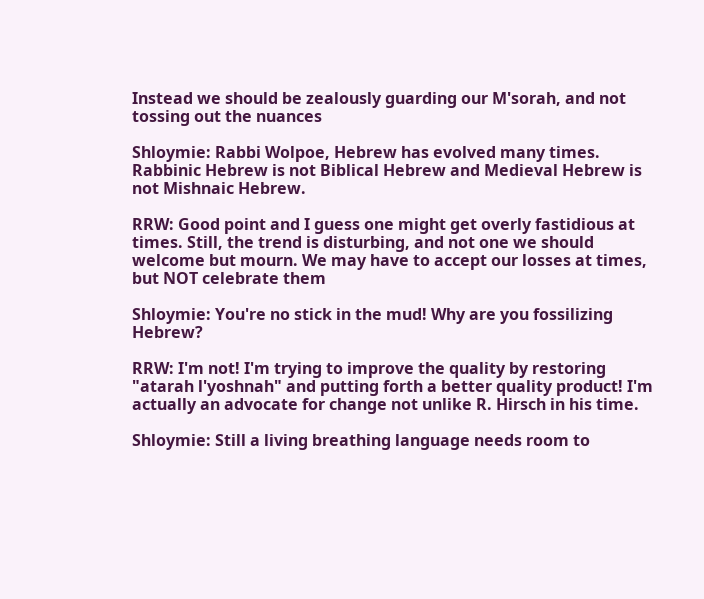Instead we should be zealously guarding our M'sorah, and not tossing out the nuances

Shloymie: Rabbi Wolpoe, Hebrew has evolved many times.
Rabbinic Hebrew is not Biblical Hebrew and Medieval Hebrew is not Mishnaic Hebrew.

RRW: Good point and I guess one might get overly fastidious at times. Still, the trend is disturbing, and not one we should welcome but mourn. We may have to accept our losses at times, but NOT celebrate them

Shloymie: You're no stick in the mud! Why are you fossilizing Hebrew?

RRW: I'm not! I'm trying to improve the quality by restoring "atarah l'yoshnah" and putting forth a better quality product! I'm actually an advocate for change not unlike R. Hirsch in his time.

Shloymie: Still a living breathing language needs room to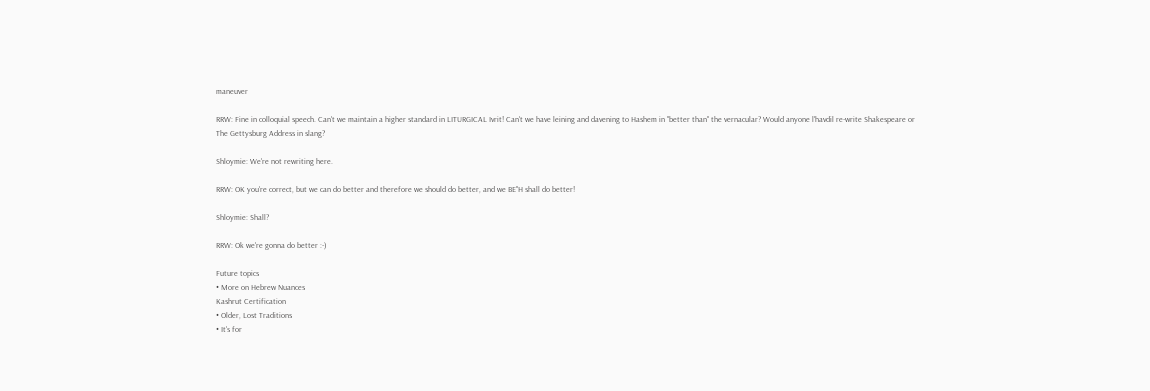maneuver

RRW: Fine in colloquial speech. Can't we maintain a higher standard in LITURGICAL Ivrit! Can't we have leining and davening to Hashem in "better than" the vernacular? Would anyone l'havdil re-write Shakespeare or
The Gettysburg Address in slang?

Shloymie: We're not rewriting here.

RRW: OK you're correct, but we can do better and therefore we should do better, and we BE"H shall do better!

Shloymie: Shall?

RRW: Ok we're gonna do better :-)

Future topics
• More on Hebrew Nuances
Kashrut Certification
• Older, Lost Traditions
• It's for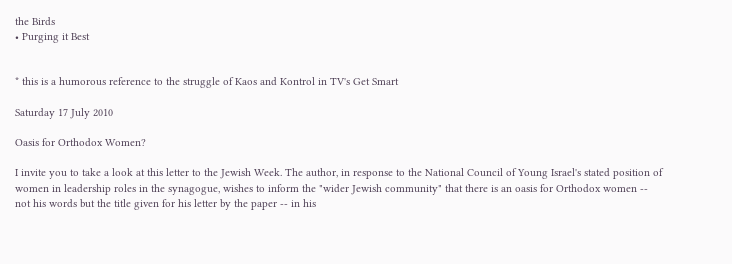the Birds
• Purging it Best


* this is a humorous reference to the struggle of Kaos and Kontrol in TV's Get Smart

Saturday 17 July 2010

Oasis for Orthodox Women?

I invite you to take a look at this letter to the Jewish Week. The author, in response to the National Council of Young Israel's stated position of women in leadership roles in the synagogue, wishes to inform the "wider Jewish community" that there is an oasis for Orthodox women -- not his words but the title given for his letter by the paper -- in his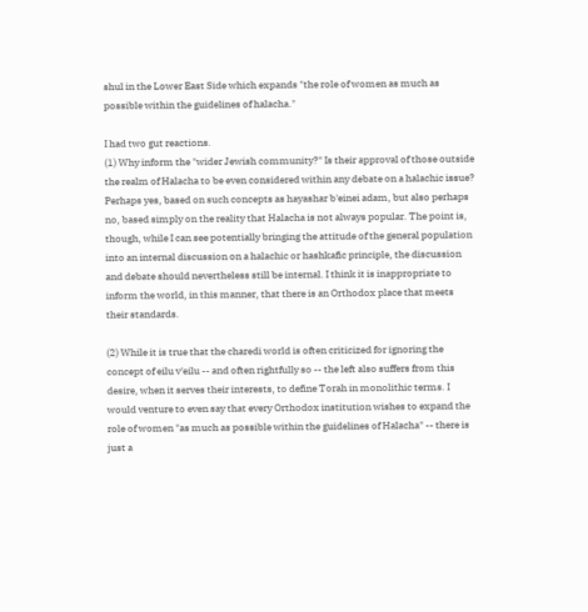shul in the Lower East Side which expands "the role of women as much as possible within the guidelines of halacha."

I had two gut reactions.
(1) Why inform the "wider Jewish community?" Is their approval of those outside the realm of Halacha to be even considered within any debate on a halachic issue? Perhaps yes, based on such concepts as hayashar b'einei adam, but also perhaps no, based simply on the reality that Halacha is not always popular. The point is, though, while I can see potentially bringing the attitude of the general population into an internal discussion on a halachic or hashkafic principle, the discussion and debate should nevertheless still be internal. I think it is inappropriate to inform the world, in this manner, that there is an Orthodox place that meets their standards.

(2) While it is true that the charedi world is often criticized for ignoring the concept of eilu v'eilu -- and often rightfully so -- the left also suffers from this desire, when it serves their interests, to define Torah in monolithic terms. I would venture to even say that every Orthodox institution wishes to expand the role of women "as much as possible within the guidelines of Halacha" -- there is just a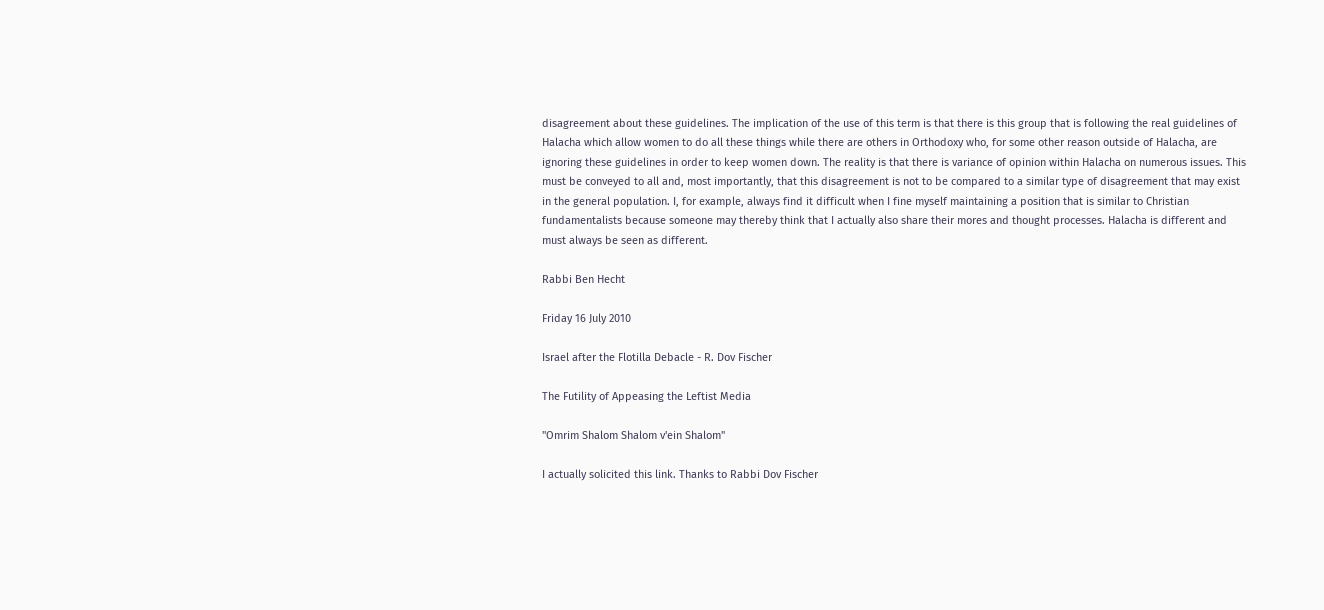disagreement about these guidelines. The implication of the use of this term is that there is this group that is following the real guidelines of Halacha which allow women to do all these things while there are others in Orthodoxy who, for some other reason outside of Halacha, are ignoring these guidelines in order to keep women down. The reality is that there is variance of opinion within Halacha on numerous issues. This must be conveyed to all and, most importantly, that this disagreement is not to be compared to a similar type of disagreement that may exist in the general population. I, for example, always find it difficult when I fine myself maintaining a position that is similar to Christian fundamentalists because someone may thereby think that I actually also share their mores and thought processes. Halacha is different and must always be seen as different.

Rabbi Ben Hecht

Friday 16 July 2010

Israel after the Flotilla Debacle - R. Dov Fischer

The Futility of Appeasing the Leftist Media

"Omrim Shalom Shalom v'ein Shalom"

I actually solicited this link. Thanks to Rabbi Dov Fischer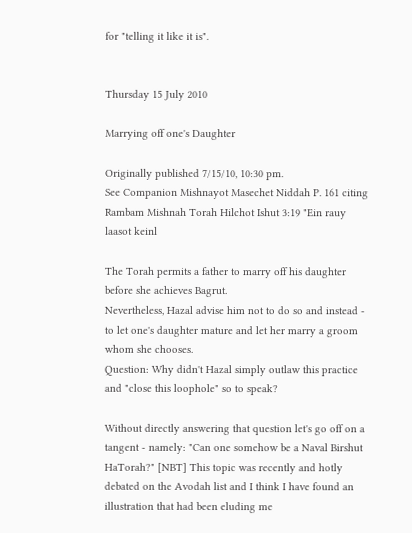for "telling it like it is".


Thursday 15 July 2010

Marrying off one's Daughter

Originally published 7/15/10, 10:30 pm.
See Companion Mishnayot Masechet Niddah P. 161 citing Rambam Mishnah Torah Hilchot Ishut 3:19 "Ein rauy laasot keinl

The Torah permits a father to marry off his daughter before she achieves Bagrut.
Nevertheless, Hazal advise him not to do so and instead - to let one's daughter mature and let her marry a groom whom she chooses.
Question: Why didn't Hazal simply outlaw this practice and "close this loophole" so to speak?

Without directly answering that question let's go off on a tangent - namely: "Can one somehow be a Naval Birshut HaTorah?" [NBT] This topic was recently and hotly debated on the Avodah list and I think I have found an illustration that had been eluding me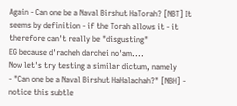Again - Can one be a Naval Birshut HaTorah? [NBT] It seems by definition - if the Torah allows it - it therefore can't really be "disgusting"
EG because d'racheh darchei no'am....
Now let's try testing a similar dictum, namely
- "Can one be a Naval Birshut HaHalachah?" [NBH] - notice this subtle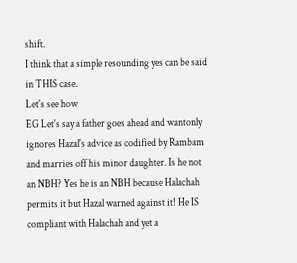shift.
I think that a simple resounding yes can be said in THIS case.
Let's see how
EG Let's say a father goes ahead and wantonly ignores Hazal's advice as codified by Rambam and marries off his minor daughter. Is he not an NBH? Yes he is an NBH because Halachah permits it but Hazal warned against it! He IS compliant with Halachah and yet a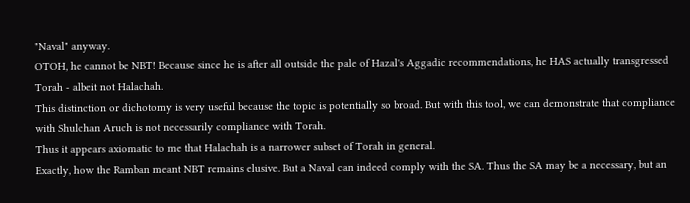"Naval" anyway.
OTOH, he cannot be NBT! Because since he is after all outside the pale of Hazal's Aggadic recommendations, he HAS actually transgressed Torah - albeit not Halachah.
This distinction or dichotomy is very useful because the topic is potentially so broad. But with this tool, we can demonstrate that compliance with Shulchan Aruch is not necessarily compliance with Torah.
Thus it appears axiomatic to me that Halachah is a narrower subset of Torah in general.
Exactly, how the Ramban meant NBT remains elusive. But a Naval can indeed comply with the SA. Thus the SA may be a necessary, but an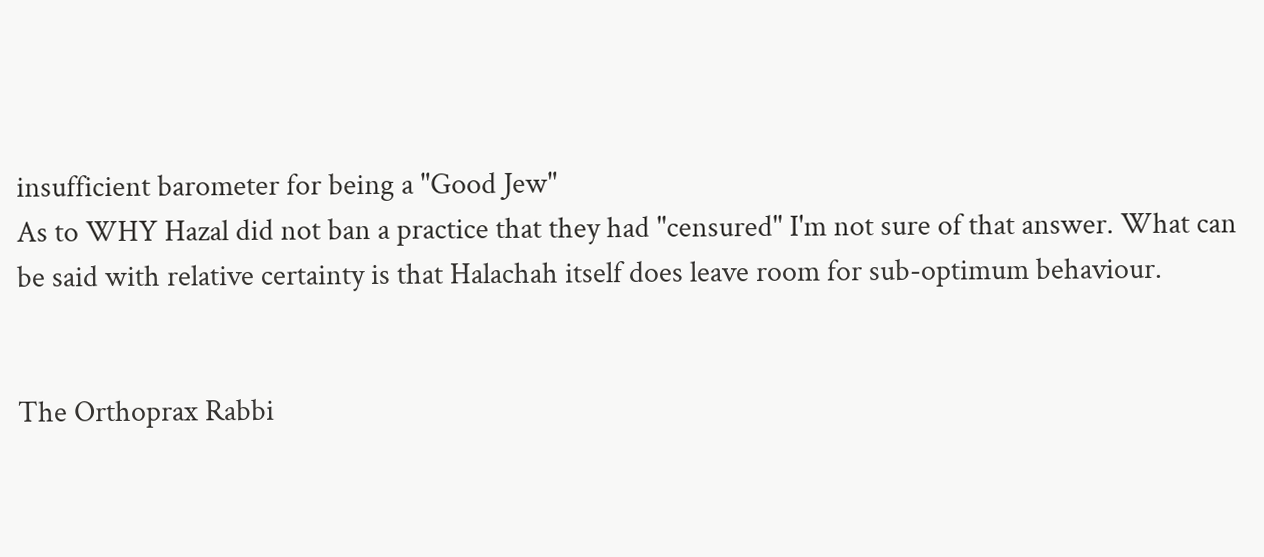insufficient barometer for being a "Good Jew"
As to WHY Hazal did not ban a practice that they had "censured" I'm not sure of that answer. What can be said with relative certainty is that Halachah itself does leave room for sub-optimum behaviour.


The Orthoprax Rabbi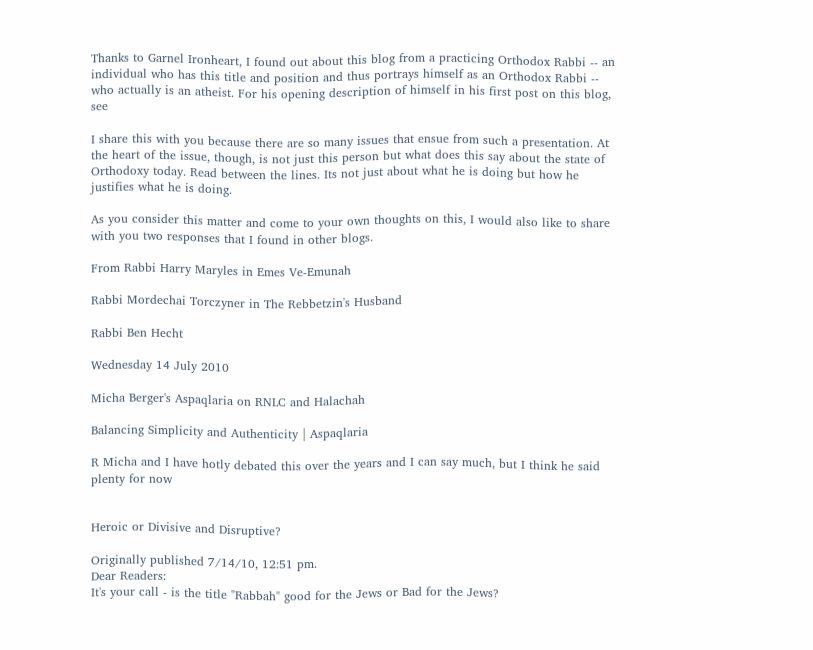Thanks to Garnel Ironheart, I found out about this blog from a practicing Orthodox Rabbi -- an individual who has this title and position and thus portrays himself as an Orthodox Rabbi -- who actually is an atheist. For his opening description of himself in his first post on this blog, see

I share this with you because there are so many issues that ensue from such a presentation. At the heart of the issue, though, is not just this person but what does this say about the state of Orthodoxy today. Read between the lines. Its not just about what he is doing but how he justifies what he is doing.

As you consider this matter and come to your own thoughts on this, I would also like to share with you two responses that I found in other blogs.

From Rabbi Harry Maryles in Emes Ve-Emunah

Rabbi Mordechai Torczyner in The Rebbetzin's Husband

Rabbi Ben Hecht

Wednesday 14 July 2010

Micha Berger's Aspaqlaria on RNLC and Halachah

Balancing Simplicity and Authenticity | Aspaqlaria

R Micha and I have hotly debated this over the years and I can say much, but I think he said plenty for now


Heroic or Divisive and Disruptive?

Originally published 7/14/10, 12:51 pm.
Dear Readers:
It's your call - is the title "Rabbah" good for the Jews or Bad for the Jews?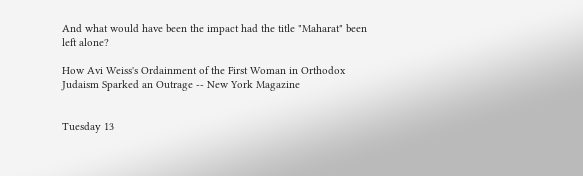And what would have been the impact had the title "Maharat" been left alone?

How Avi Weiss's Ordainment of the First Woman in Orthodox Judaism Sparked an Outrage -- New York Magazine


Tuesday 13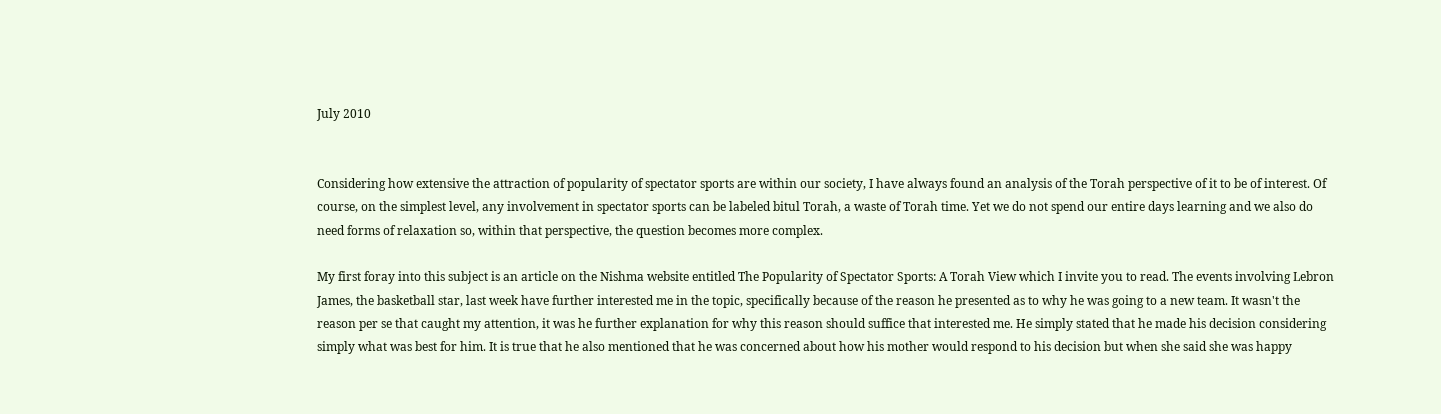July 2010


Considering how extensive the attraction of popularity of spectator sports are within our society, I have always found an analysis of the Torah perspective of it to be of interest. Of course, on the simplest level, any involvement in spectator sports can be labeled bitul Torah, a waste of Torah time. Yet we do not spend our entire days learning and we also do need forms of relaxation so, within that perspective, the question becomes more complex.

My first foray into this subject is an article on the Nishma website entitled The Popularity of Spectator Sports: A Torah View which I invite you to read. The events involving Lebron James, the basketball star, last week have further interested me in the topic, specifically because of the reason he presented as to why he was going to a new team. It wasn't the reason per se that caught my attention, it was he further explanation for why this reason should suffice that interested me. He simply stated that he made his decision considering simply what was best for him. It is true that he also mentioned that he was concerned about how his mother would respond to his decision but when she said she was happy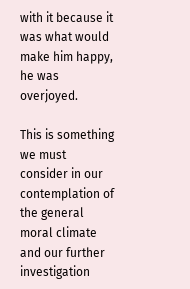with it because it was what would make him happy, he was overjoyed.

This is something we must consider in our contemplation of the general moral climate and our further investigation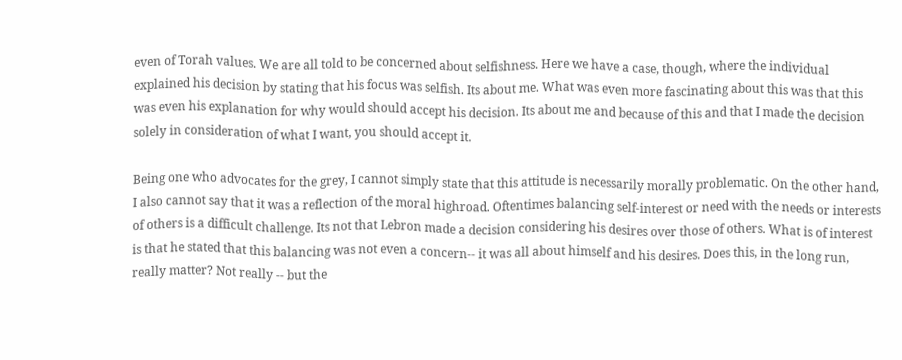even of Torah values. We are all told to be concerned about selfishness. Here we have a case, though, where the individual explained his decision by stating that his focus was selfish. Its about me. What was even more fascinating about this was that this was even his explanation for why would should accept his decision. Its about me and because of this and that I made the decision solely in consideration of what I want, you should accept it.

Being one who advocates for the grey, I cannot simply state that this attitude is necessarily morally problematic. On the other hand, I also cannot say that it was a reflection of the moral highroad. Oftentimes balancing self-interest or need with the needs or interests of others is a difficult challenge. Its not that Lebron made a decision considering his desires over those of others. What is of interest is that he stated that this balancing was not even a concern-- it was all about himself and his desires. Does this, in the long run, really matter? Not really -- but the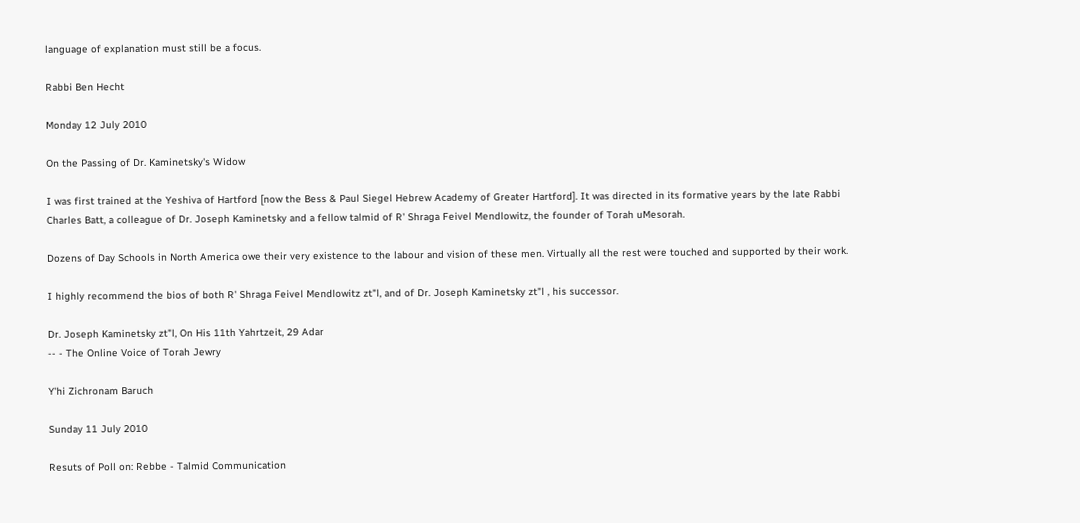language of explanation must still be a focus.

Rabbi Ben Hecht

Monday 12 July 2010

On the Passing of Dr. Kaminetsky's Widow

I was first trained at the Yeshiva of Hartford [now the Bess & Paul Siegel Hebrew Academy of Greater Hartford]. It was directed in its formative years by the late Rabbi Charles Batt, a colleague of Dr. Joseph Kaminetsky and a fellow talmid of R' Shraga Feivel Mendlowitz, the founder of Torah uMesorah.

Dozens of Day Schools in North America owe their very existence to the labour and vision of these men. Virtually all the rest were touched and supported by their work.

I highly recommend the bios of both R' Shraga Feivel Mendlowitz zt"l, and of Dr. Joseph Kaminetsky zt"l , his successor.

Dr. Joseph Kaminetsky zt"l, On His 11th Yahrtzeit, 29 Adar
-- - The Online Voice of Torah Jewry

Y'hi Zichronam Baruch

Sunday 11 July 2010

Resuts of Poll on: Rebbe - Talmid Communication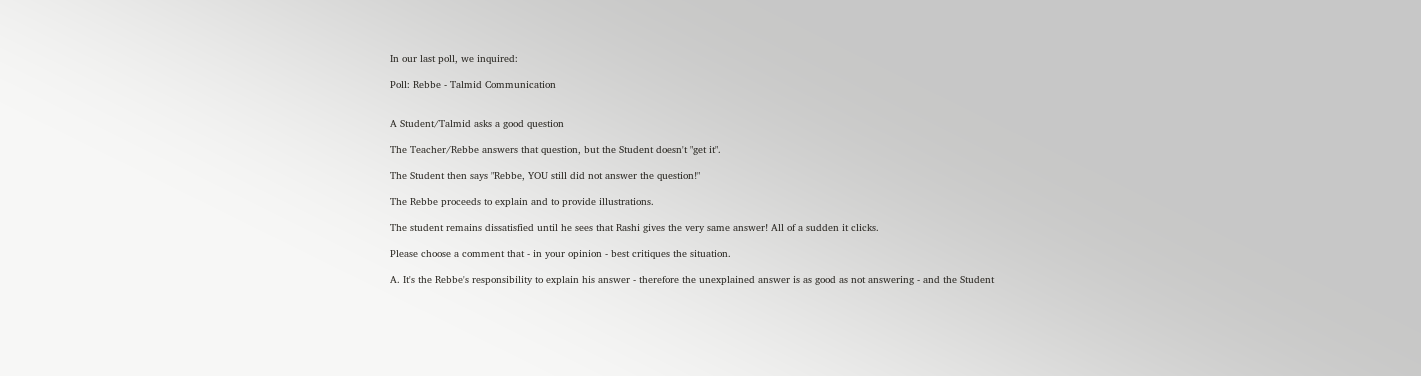In our last poll, we inquired:

Poll: Rebbe - Talmid Communication


A Student/Talmid asks a good question

The Teacher/Rebbe answers that question, but the Student doesn't "get it".

The Student then says "Rebbe, YOU still did not answer the question!"

The Rebbe proceeds to explain and to provide illustrations.

The student remains dissatisfied until he sees that Rashi gives the very same answer! All of a sudden it clicks.

Please choose a comment that - in your opinion - best critiques the situation.

A. It's the Rebbe's responsibility to explain his answer - therefore the unexplained answer is as good as not answering - and the Student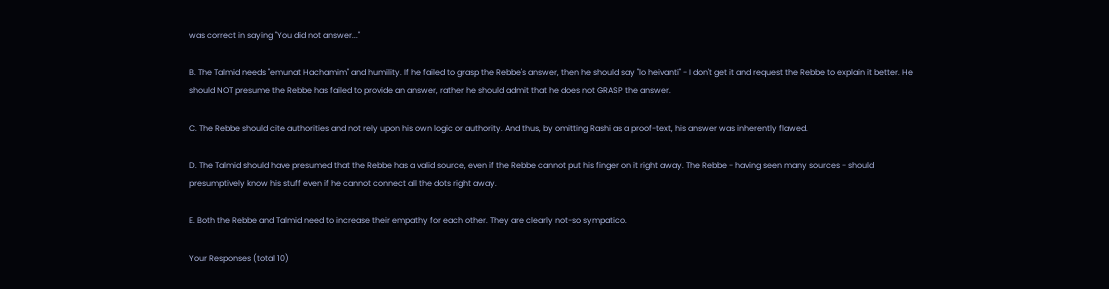was correct in saying "You did not answer..."

B. The Talmid needs "emunat Hachamim" and humility. If he failed to grasp the Rebbe's answer, then he should say "lo heivanti" - I don't get it and request the Rebbe to explain it better. He should NOT presume the Rebbe has failed to provide an answer, rather he should admit that he does not GRASP the answer.

C. The Rebbe should cite authorities and not rely upon his own logic or authority. And thus, by omitting Rashi as a proof-text, his answer was inherently flawed.

D. The Talmid should have presumed that the Rebbe has a valid source, even if the Rebbe cannot put his finger on it right away. The Rebbe - having seen many sources - should presumptively know his stuff even if he cannot connect all the dots right away.

E. Both the Rebbe and Talmid need to increase their empathy for each other. They are clearly not-so sympatico.

Your Responses (total 10)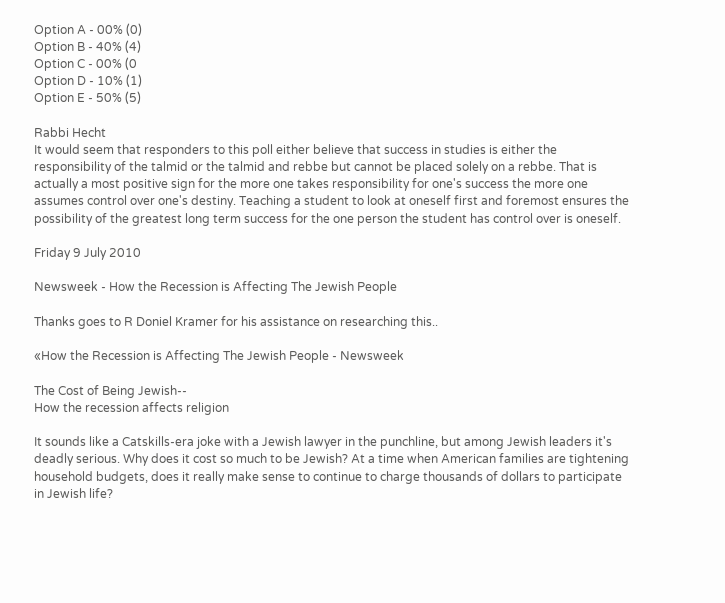Option A - 00% (0)
Option B - 40% (4)
Option C - 00% (0
Option D - 10% (1)
Option E - 50% (5)

Rabbi Hecht
It would seem that responders to this poll either believe that success in studies is either the responsibility of the talmid or the talmid and rebbe but cannot be placed solely on a rebbe. That is actually a most positive sign for the more one takes responsibility for one's success the more one assumes control over one's destiny. Teaching a student to look at oneself first and foremost ensures the possibility of the greatest long term success for the one person the student has control over is oneself.

Friday 9 July 2010

Newsweek - How the Recession is Affecting The Jewish People

Thanks goes to R Doniel Kramer for his assistance on researching this..

«How the Recession is Affecting The Jewish People - Newsweek

The Cost of Being Jewish--
How the recession affects religion

It sounds like a Catskills-era joke with a Jewish lawyer in the punchline, but among Jewish leaders it's deadly serious. Why does it cost so much to be Jewish? At a time when American families are tightening household budgets, does it really make sense to continue to charge thousands of dollars to participate in Jewish life?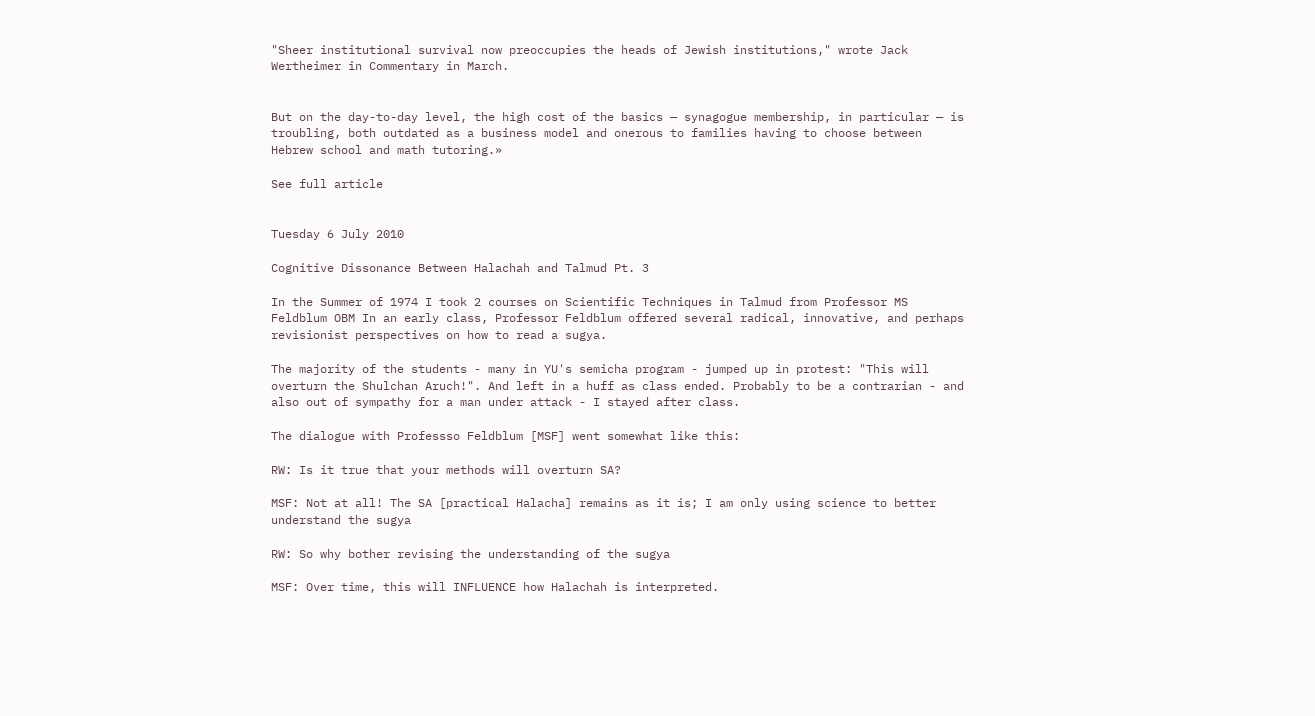"Sheer institutional survival now preoccupies the heads of Jewish institutions," wrote Jack Wertheimer in Commentary in March.


But on the day-to-day level, the high cost of the basics — synagogue membership, in particular — is troubling, both outdated as a business model and onerous to families having to choose between Hebrew school and math tutoring.»

See full article


Tuesday 6 July 2010

Cognitive Dissonance Between Halachah and Talmud Pt. 3

In the Summer of 1974 I took 2 courses on Scientific Techniques in Talmud from Professor MS Feldblum OBM In an early class, Professor Feldblum offered several radical, innovative, and perhaps revisionist perspectives on how to read a sugya.

The majority of the students - many in YU's semicha program - jumped up in protest: "This will overturn the Shulchan Aruch!". And left in a huff as class ended. Probably to be a contrarian - and also out of sympathy for a man under attack - I stayed after class.

The dialogue with Professso Feldblum [MSF] went somewhat like this:

RW: Is it true that your methods will overturn SA?

MSF: Not at all! The SA [practical Halacha] remains as it is; I am only using science to better understand the sugya

RW: So why bother revising the understanding of the sugya

MSF: Over time, this will INFLUENCE how Halachah is interpreted.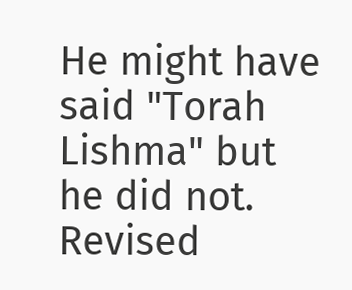He might have said "Torah Lishma" but he did not. Revised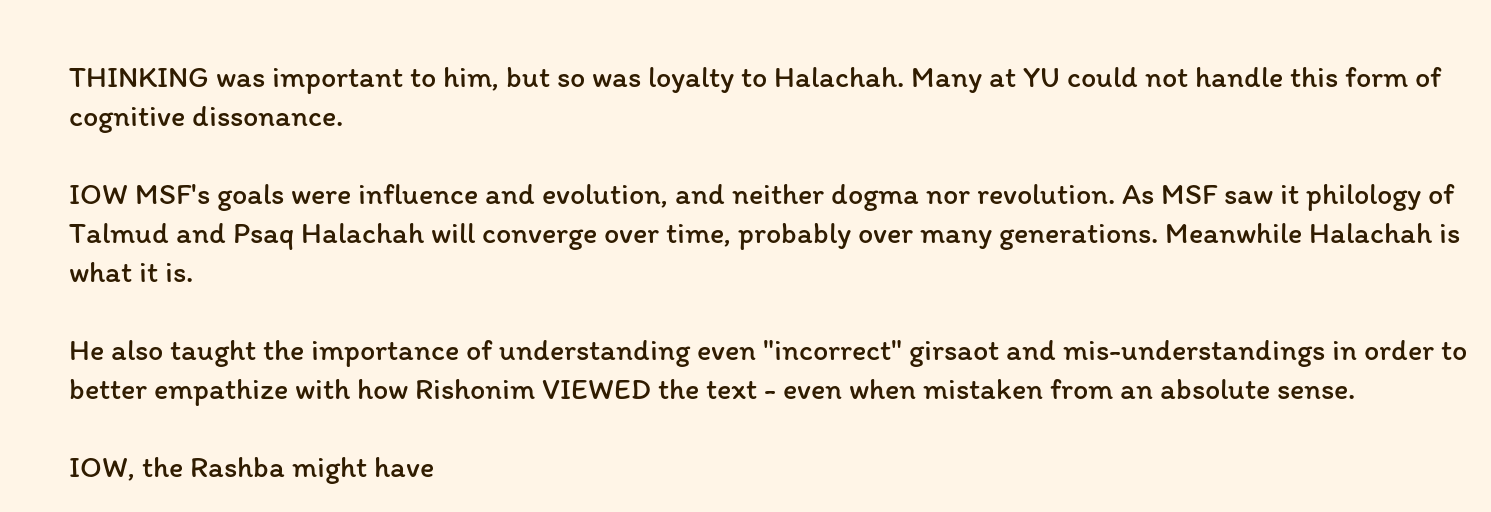THINKING was important to him, but so was loyalty to Halachah. Many at YU could not handle this form of cognitive dissonance.

IOW MSF's goals were influence and evolution, and neither dogma nor revolution. As MSF saw it philology of Talmud and Psaq Halachah will converge over time, probably over many generations. Meanwhile Halachah is what it is.

He also taught the importance of understanding even "incorrect" girsaot and mis-understandings in order to better empathize with how Rishonim VIEWED the text - even when mistaken from an absolute sense.

IOW, the Rashba might have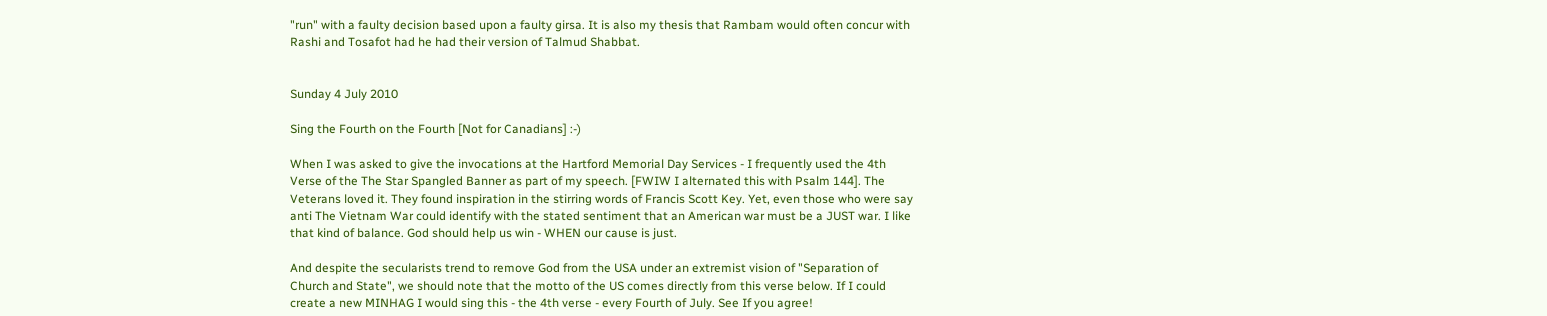"run" with a faulty decision based upon a faulty girsa. It is also my thesis that Rambam would often concur with Rashi and Tosafot had he had their version of Talmud Shabbat.


Sunday 4 July 2010

Sing the Fourth on the Fourth [Not for Canadians] :-)

When I was asked to give the invocations at the Hartford Memorial Day Services - I frequently used the 4th Verse of the The Star Spangled Banner as part of my speech. [FWIW I alternated this with Psalm 144]. The Veterans loved it. They found inspiration in the stirring words of Francis Scott Key. Yet, even those who were say anti The Vietnam War could identify with the stated sentiment that an American war must be a JUST war. I like that kind of balance. God should help us win - WHEN our cause is just.

And despite the secularists trend to remove God from the USA under an extremist vision of "Separation of Church and State", we should note that the motto of the US comes directly from this verse below. If I could create a new MINHAG I would sing this - the 4th verse - every Fourth of July. See If you agree!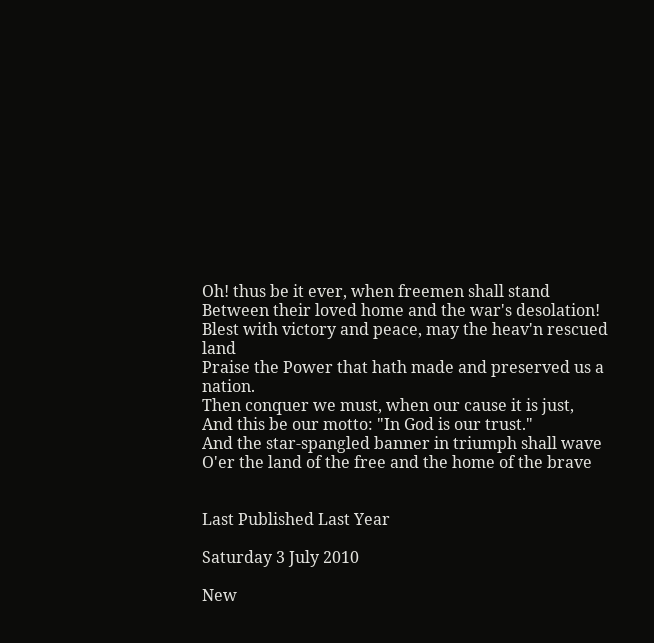Oh! thus be it ever, when freemen shall stand
Between their loved home and the war's desolation!
Blest with victory and peace, may the heav'n rescued land
Praise the Power that hath made and preserved us a nation.
Then conquer we must, when our cause it is just,
And this be our motto: "In God is our trust."
And the star-spangled banner in triumph shall wave
O'er the land of the free and the home of the brave


Last Published Last Year

Saturday 3 July 2010

New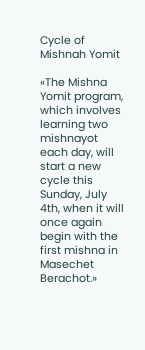Cycle of Mishnah Yomit

«The Mishna Yomit program, which involves learning two mishnayot each day, will start a new cycle this Sunday, July 4th, when it will once again begin with the first mishna in Masechet Berachot.»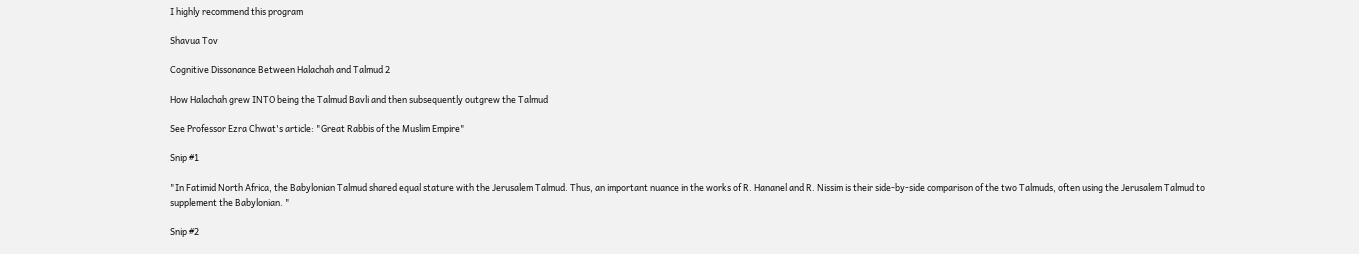I highly recommend this program

Shavua Tov

Cognitive Dissonance Between Halachah and Talmud 2

How Halachah grew INTO being the Talmud Bavli and then subsequently outgrew the Talmud

See Professor Ezra Chwat's article: "Great Rabbis of the Muslim Empire"

Snip #1

"In Fatimid North Africa, the Babylonian Talmud shared equal stature with the Jerusalem Talmud. Thus, an important nuance in the works of R. Hananel and R. Nissim is their side-by-side comparison of the two Talmuds, often using the Jerusalem Talmud to supplement the Babylonian. "

Snip #2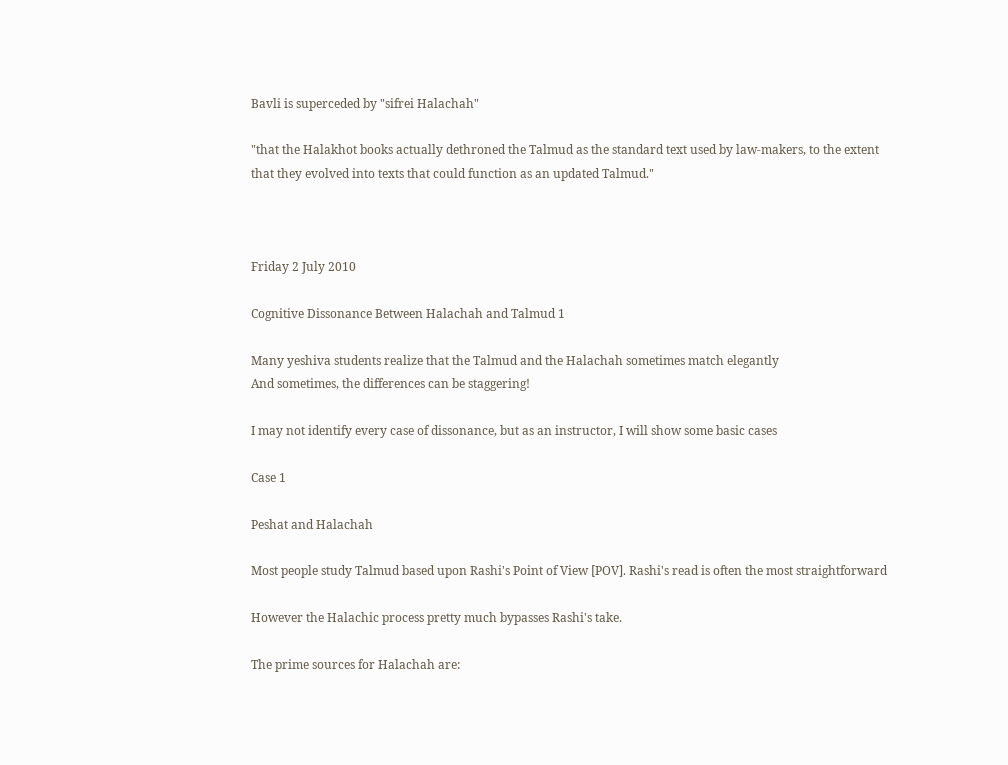Bavli is superceded by "sifrei Halachah"

"that the Halakhot books actually dethroned the Talmud as the standard text used by law-makers, to the extent that they evolved into texts that could function as an updated Talmud."



Friday 2 July 2010

Cognitive Dissonance Between Halachah and Talmud 1

Many yeshiva students realize that the Talmud and the Halachah sometimes match elegantly
And sometimes, the differences can be staggering!

I may not identify every case of dissonance, but as an instructor, I will show some basic cases

Case 1

Peshat and Halachah

Most people study Talmud based upon Rashi's Point of View [POV]. Rashi's read is often the most straightforward

However the Halachic process pretty much bypasses Rashi's take.

The prime sources for Halachah are: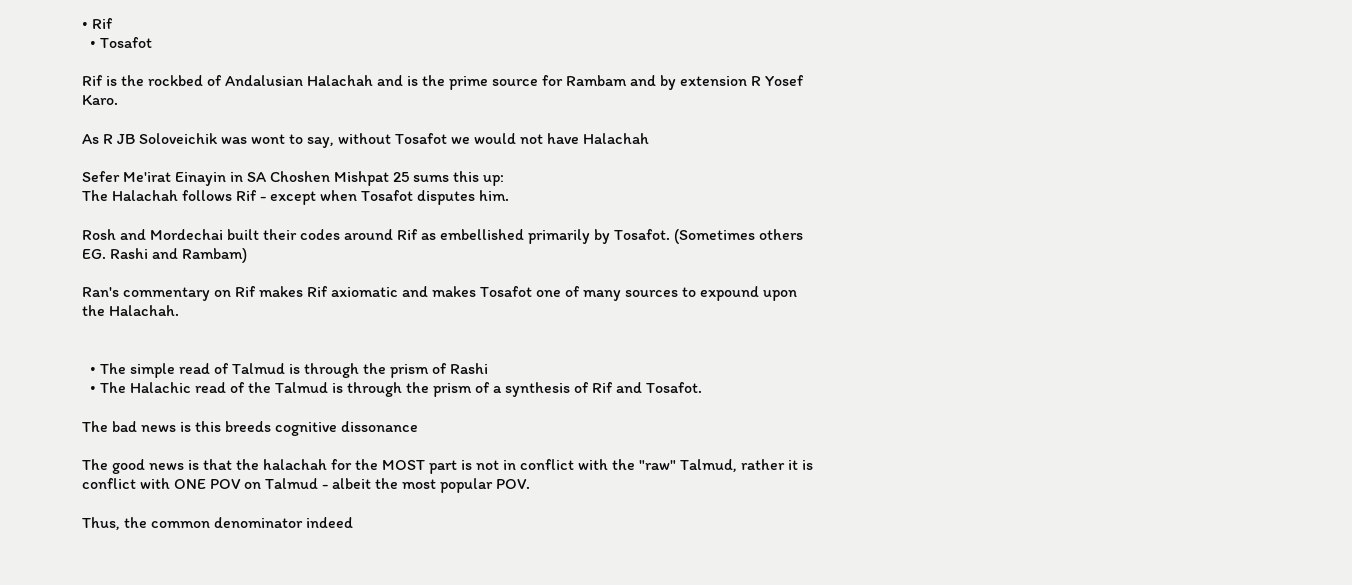• Rif
  • Tosafot

Rif is the rockbed of Andalusian Halachah and is the prime source for Rambam and by extension R Yosef Karo.

As R JB Soloveichik was wont to say, without Tosafot we would not have Halachah

Sefer Me'irat Einayin in SA Choshen Mishpat 25 sums this up:
The Halachah follows Rif - except when Tosafot disputes him.

Rosh and Mordechai built their codes around Rif as embellished primarily by Tosafot. (Sometimes others EG. Rashi and Rambam)

Ran's commentary on Rif makes Rif axiomatic and makes Tosafot one of many sources to expound upon the Halachah.


  • The simple read of Talmud is through the prism of Rashi
  • The Halachic read of the Talmud is through the prism of a synthesis of Rif and Tosafot.

The bad news is this breeds cognitive dissonance

The good news is that the halachah for the MOST part is not in conflict with the "raw" Talmud, rather it is conflict with ONE POV on Talmud - albeit the most popular POV.

Thus, the common denominator indeed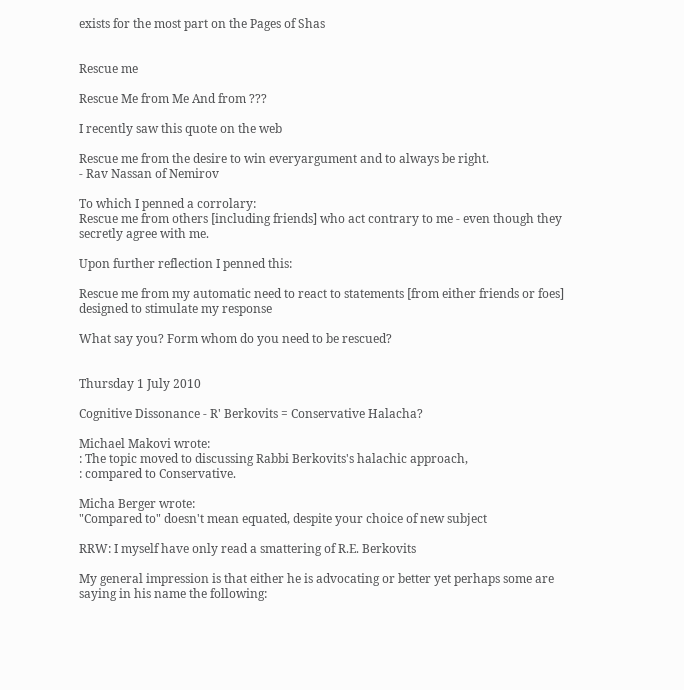exists for the most part on the Pages of Shas


Rescue me

Rescue Me from Me And from ???

I recently saw this quote on the web

Rescue me from the desire to win everyargument and to always be right.
- Rav Nassan of Nemirov

To which I penned a corrolary:
Rescue me from others [including friends] who act contrary to me - even though they secretly agree with me.

Upon further reflection I penned this:

Rescue me from my automatic need to react to statements [from either friends or foes] designed to stimulate my response

What say you? Form whom do you need to be rescued?


Thursday 1 July 2010

Cognitive Dissonance - R' Berkovits = Conservative Halacha?

Michael Makovi wrote:
: The topic moved to discussing Rabbi Berkovits's halachic approach,
: compared to Conservative.

Micha Berger wrote:
"Compared to" doesn't mean equated, despite your choice of new subject

RRW: I myself have only read a smattering of R.E. Berkovits

My general impression is that either he is advocating or better yet perhaps some are saying in his name the following: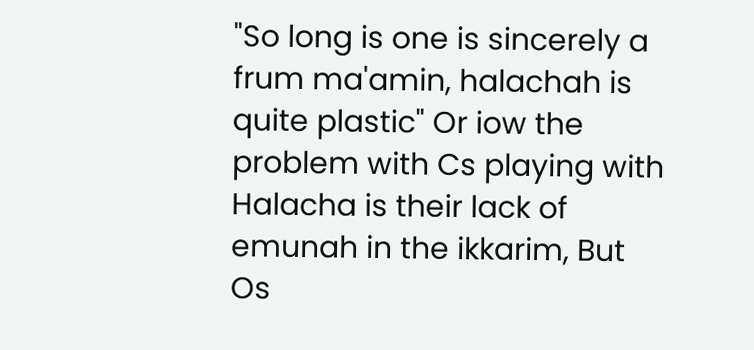"So long is one is sincerely a frum ma'amin, halachah is quite plastic" Or iow the problem with Cs playing with Halacha is their lack of emunah in the ikkarim, But Os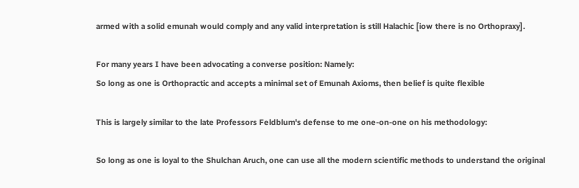armed with a solid emunah would comply and any valid interpretation is still Halachic [iow there is no Orthopraxy].

For many years I have been advocating a converse position: Namely:
So long as one is Orthopractic and accepts a minimal set of Emunah Axioms, then belief is quite flexible

This is largely similar to the late Professors Feldblum's defense to me one-on-one on his methodology:

So long as one is loyal to the Shulchan Aruch, one can use all the modern scientific methods to understand the original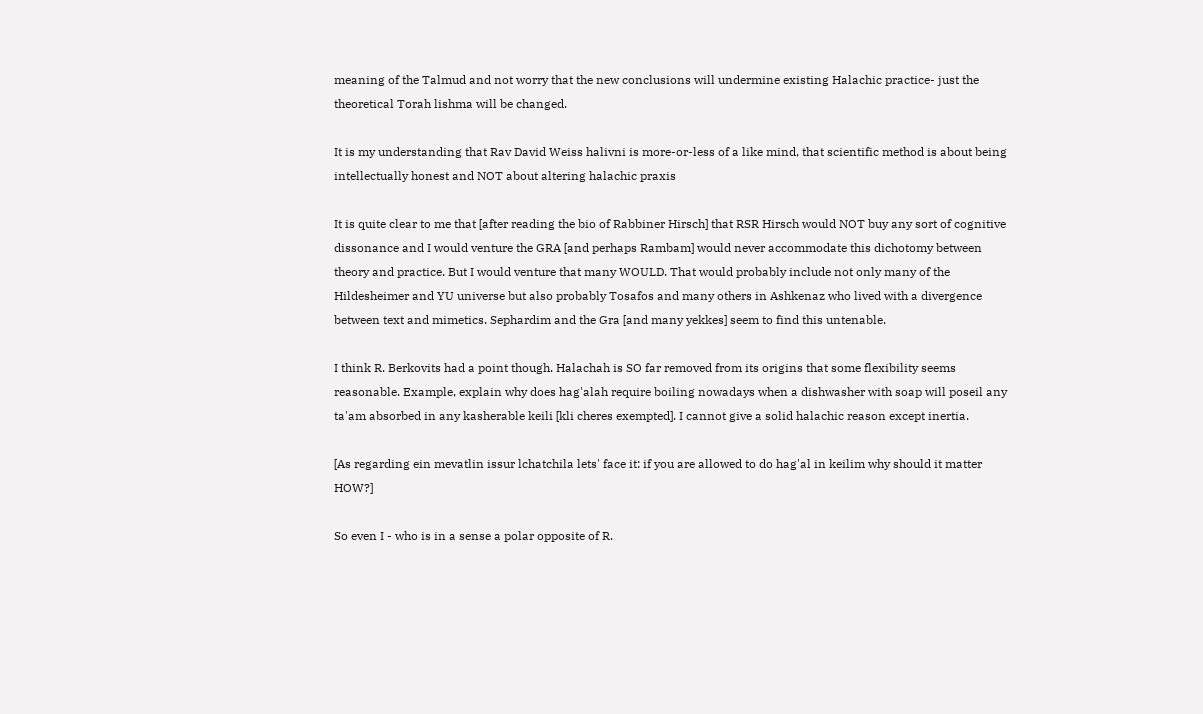meaning of the Talmud and not worry that the new conclusions will undermine existing Halachic practice- just the theoretical Torah lishma will be changed.

It is my understanding that Rav David Weiss halivni is more-or-less of a like mind, that scientific method is about being intellectually honest and NOT about altering halachic praxis

It is quite clear to me that [after reading the bio of Rabbiner Hirsch] that RSR Hirsch would NOT buy any sort of cognitive dissonance and I would venture the GRA [and perhaps Rambam] would never accommodate this dichotomy between theory and practice. But I would venture that many WOULD. That would probably include not only many of the Hildesheimer and YU universe but also probably Tosafos and many others in Ashkenaz who lived with a divergence between text and mimetics. Sephardim and the Gra [and many yekkes] seem to find this untenable.

I think R. Berkovits had a point though. Halachah is SO far removed from its origins that some flexibility seems reasonable. Example, explain why does hag'alah require boiling nowadays when a dishwasher with soap will poseil any ta'am absorbed in any kasherable keili [kli cheres exempted]. I cannot give a solid halachic reason except inertia.

[As regarding ein mevatlin issur lchatchila lets' face it: if you are allowed to do hag'al in keilim why should it matter HOW?]

So even I - who is in a sense a polar opposite of R.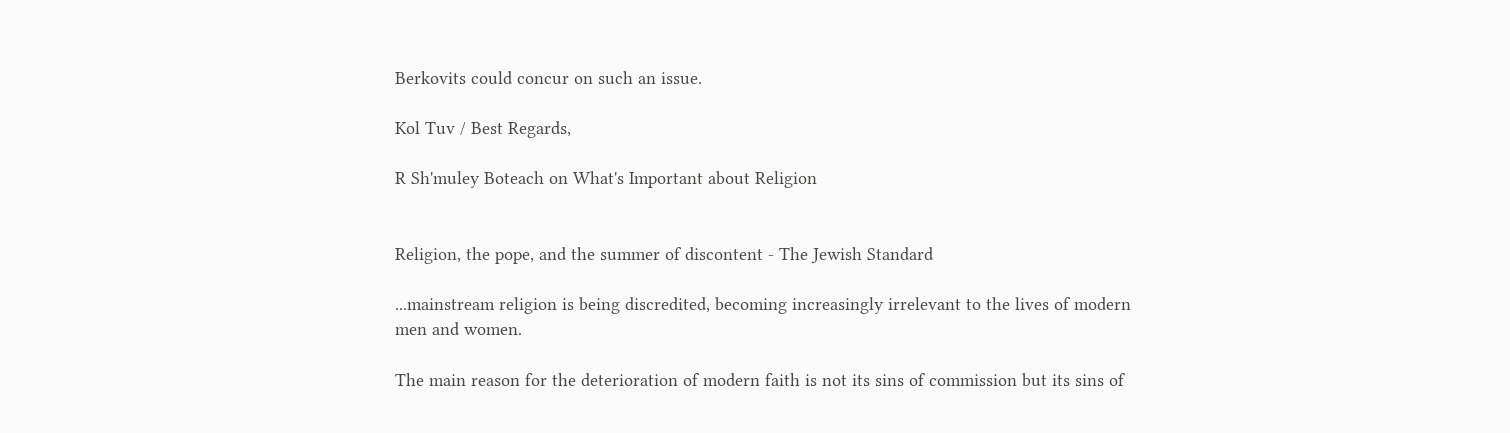Berkovits could concur on such an issue.

Kol Tuv / Best Regards,

R Sh'muley Boteach on What's Important about Religion


Religion, the pope, and the summer of discontent - The Jewish Standard

...mainstream religion is being discredited, becoming increasingly irrelevant to the lives of modern men and women.

The main reason for the deterioration of modern faith is not its sins of commission but its sins of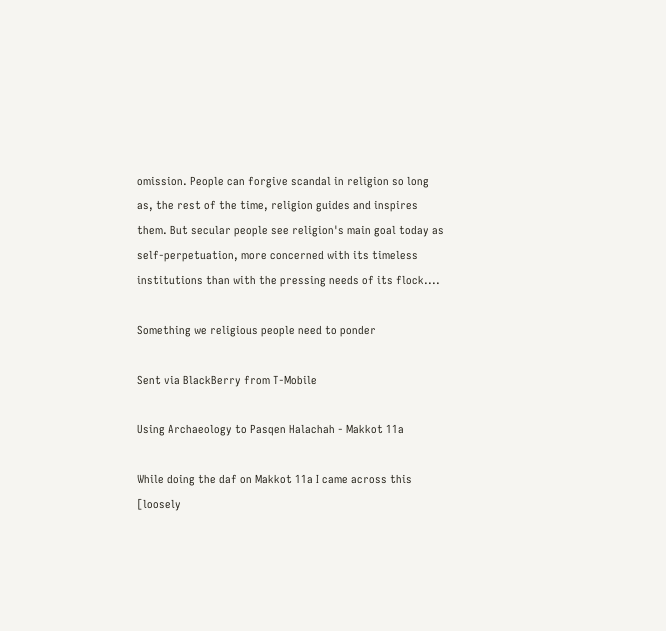omission. People can forgive scandal in religion so long as, the rest of the time, religion guides and inspires them. But secular people see religion's main goal today as self-perpetuation, more concerned with its timeless institutions than with the pressing needs of its flock....

Something we religious people need to ponder

Sent via BlackBerry from T-Mobile

Using Archaeology to Pasqen Halachah - Makkot 11a

While doing the daf on Makkot 11a I came across this [loosely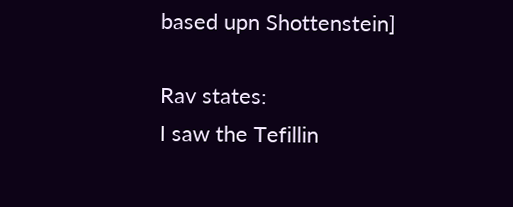based upn Shottenstein]

Rav states:
I saw the Tefillin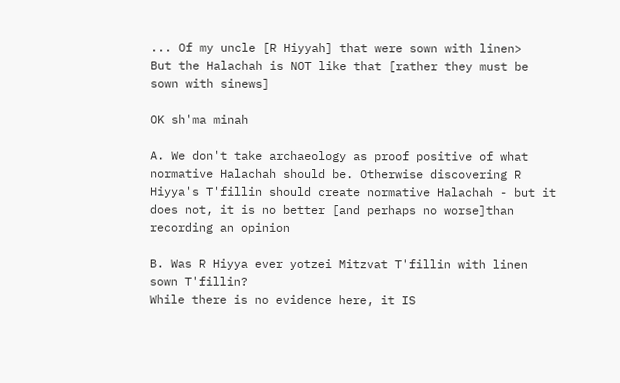... Of my uncle [R Hiyyah] that were sown with linen>
But the Halachah is NOT like that [rather they must be sown with sinews]

OK sh'ma minah

A. We don't take archaeology as proof positive of what normative Halachah should be. Otherwise discovering R Hiyya's T'fillin should create normative Halachah - but it does not, it is no better [and perhaps no worse]than recording an opinion

B. Was R Hiyya ever yotzei Mitzvat T'fillin with linen sown T'fillin?
While there is no evidence here, it IS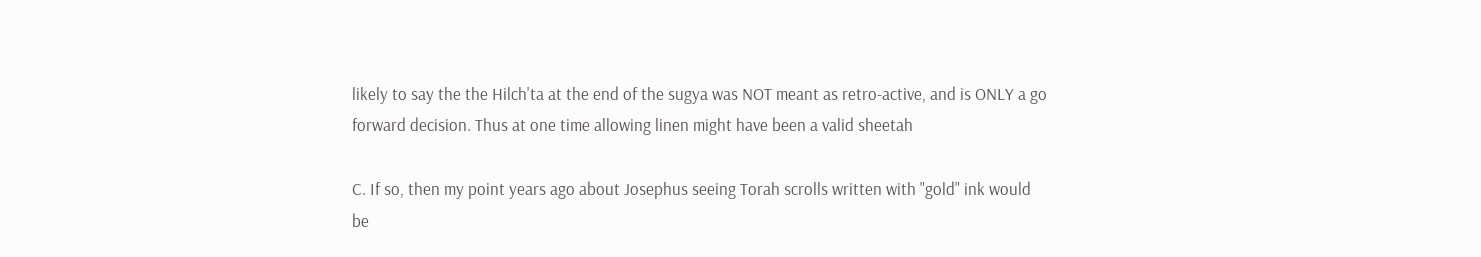likely to say the the Hilch'ta at the end of the sugya was NOT meant as retro-active, and is ONLY a go forward decision. Thus at one time allowing linen might have been a valid sheetah

C. If so, then my point years ago about Josephus seeing Torah scrolls written with "gold" ink would be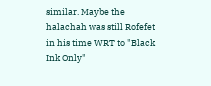similar. Maybe the halachah was still Rofefet in his time WRT to "Black Ink Only"